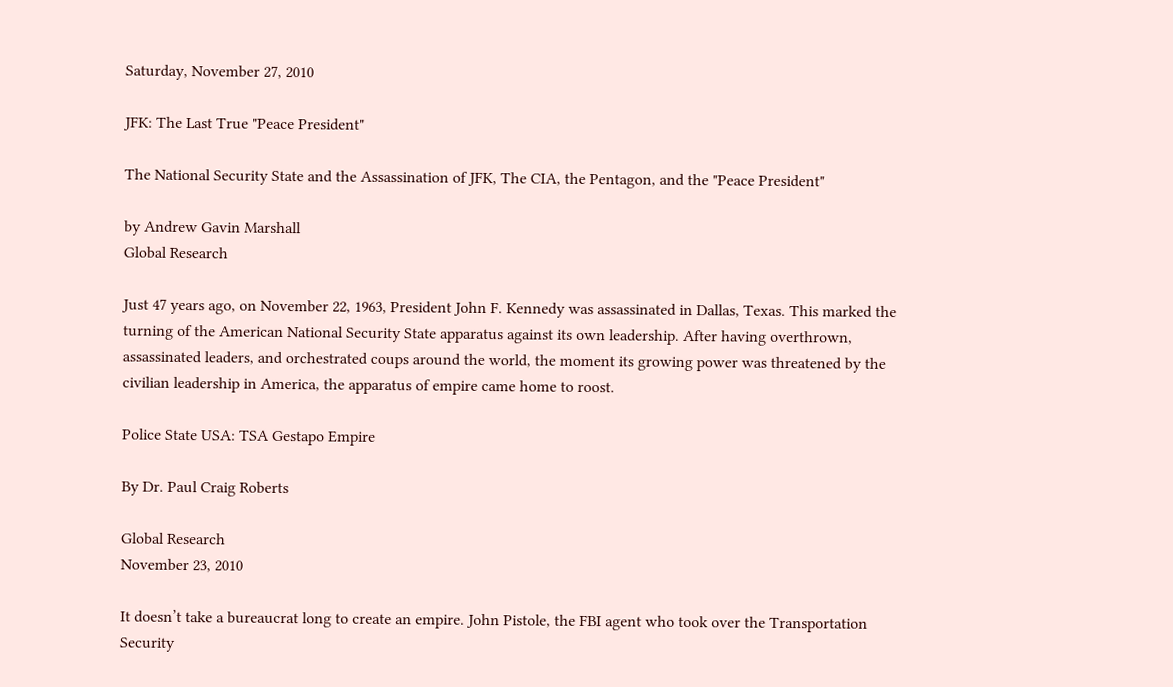Saturday, November 27, 2010

JFK: The Last True "Peace President"

The National Security State and the Assassination of JFK, The CIA, the Pentagon, and the "Peace President"

by Andrew Gavin Marshall
Global Research

Just 47 years ago, on November 22, 1963, President John F. Kennedy was assassinated in Dallas, Texas. This marked the turning of the American National Security State apparatus against its own leadership. After having overthrown, assassinated leaders, and orchestrated coups around the world, the moment its growing power was threatened by the civilian leadership in America, the apparatus of empire came home to roost.

Police State USA: TSA Gestapo Empire

By Dr. Paul Craig Roberts

Global Research
November 23, 2010

It doesn’t take a bureaucrat long to create an empire. John Pistole, the FBI agent who took over the Transportation Security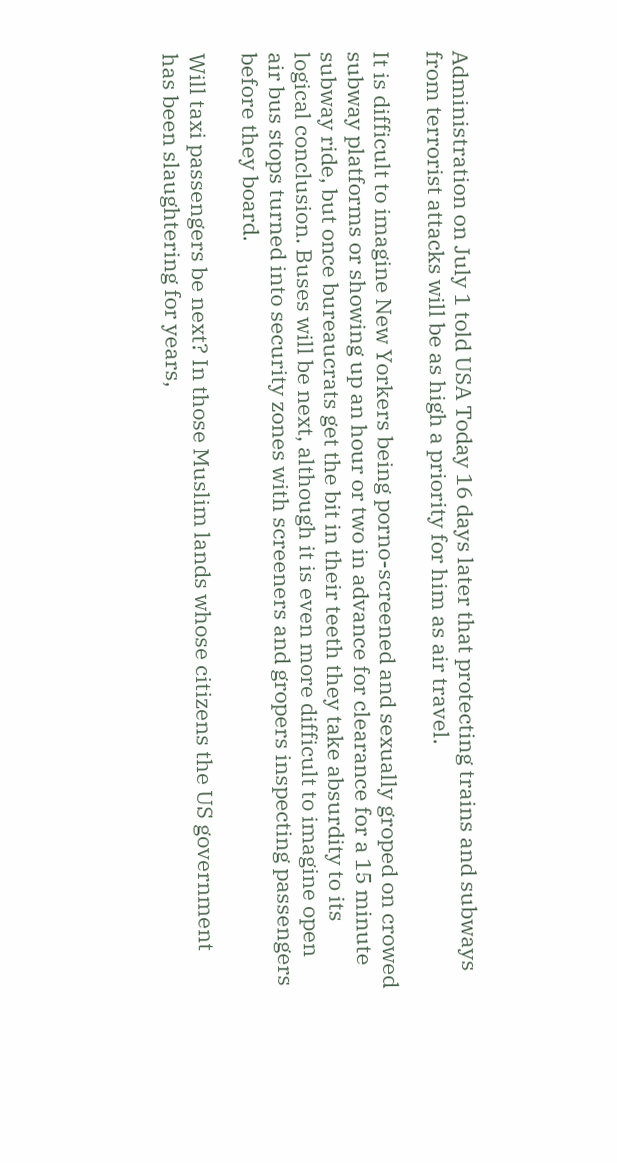Administration on July 1 told USA Today 16 days later that protecting trains and subways from terrorist attacks will be as high a priority for him as air travel.

It is difficult to imagine New Yorkers being porno-screened and sexually groped on crowed subway platforms or showing up an hour or two in advance for clearance for a 15 minute subway ride, but once bureaucrats get the bit in their teeth they take absurdity to its logical conclusion. Buses will be next, although it is even more difficult to imagine open air bus stops turned into security zones with screeners and gropers inspecting passengers before they board.

Will taxi passengers be next? In those Muslim lands whose citizens the US government has been slaughtering for years,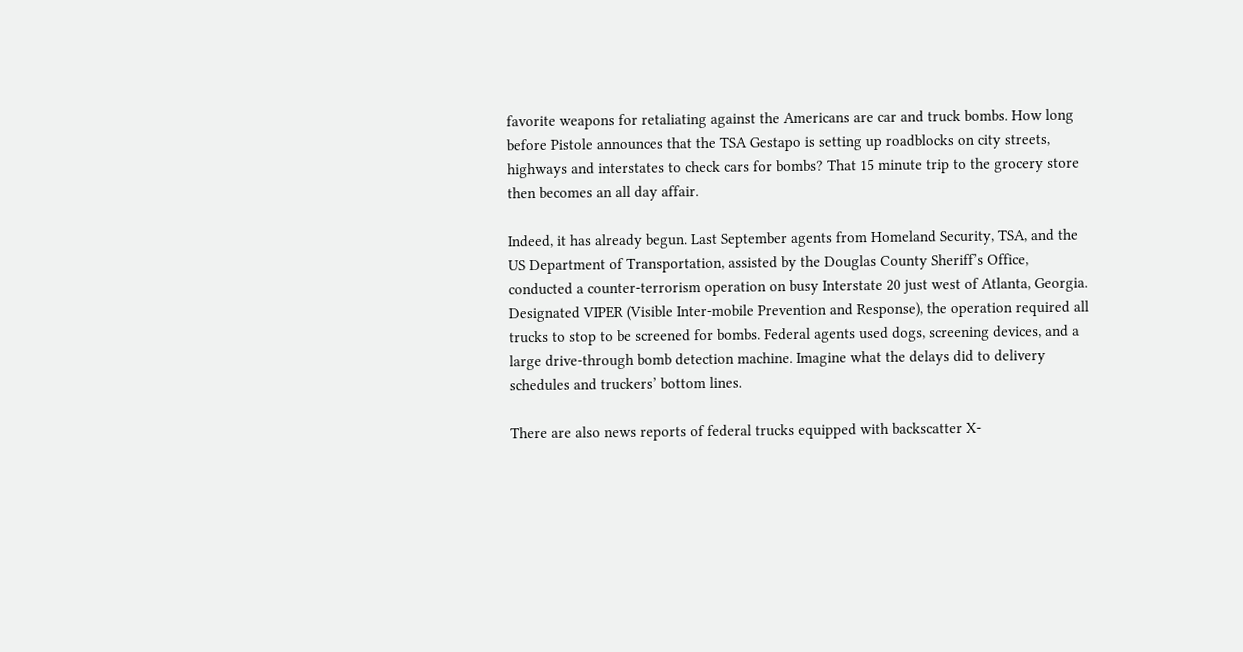favorite weapons for retaliating against the Americans are car and truck bombs. How long before Pistole announces that the TSA Gestapo is setting up roadblocks on city streets, highways and interstates to check cars for bombs? That 15 minute trip to the grocery store then becomes an all day affair.

Indeed, it has already begun. Last September agents from Homeland Security, TSA, and the US Department of Transportation, assisted by the Douglas County Sheriff’s Office, conducted a counter-terrorism operation on busy Interstate 20 just west of Atlanta, Georgia. Designated VIPER (Visible Inter-mobile Prevention and Response), the operation required all trucks to stop to be screened for bombs. Federal agents used dogs, screening devices, and a large drive-through bomb detection machine. Imagine what the delays did to delivery schedules and truckers’ bottom lines.

There are also news reports of federal trucks equipped with backscatter X-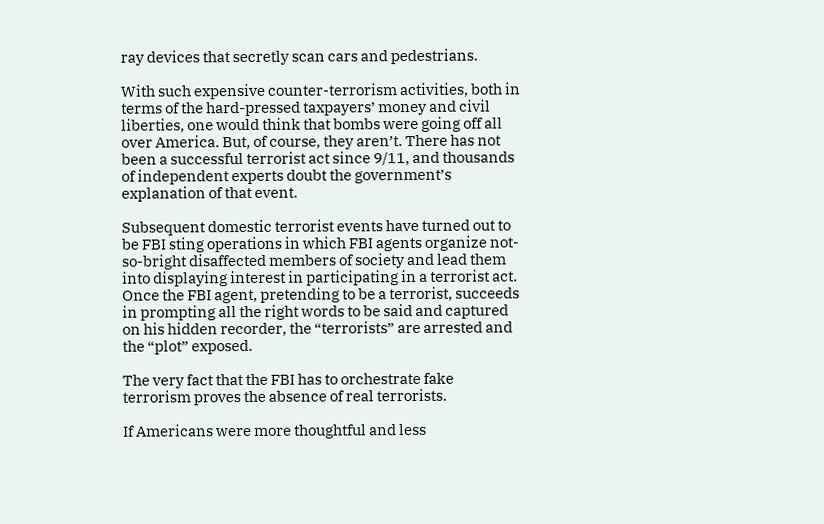ray devices that secretly scan cars and pedestrians.

With such expensive counter-terrorism activities, both in terms of the hard-pressed taxpayers’ money and civil liberties, one would think that bombs were going off all over America. But, of course, they aren’t. There has not been a successful terrorist act since 9/11, and thousands of independent experts doubt the government’s explanation of that event.

Subsequent domestic terrorist events have turned out to be FBI sting operations in which FBI agents organize not-so-bright disaffected members of society and lead them into displaying interest in participating in a terrorist act. Once the FBI agent, pretending to be a terrorist, succeeds in prompting all the right words to be said and captured on his hidden recorder, the “terrorists” are arrested and the “plot” exposed.

The very fact that the FBI has to orchestrate fake terrorism proves the absence of real terrorists.

If Americans were more thoughtful and less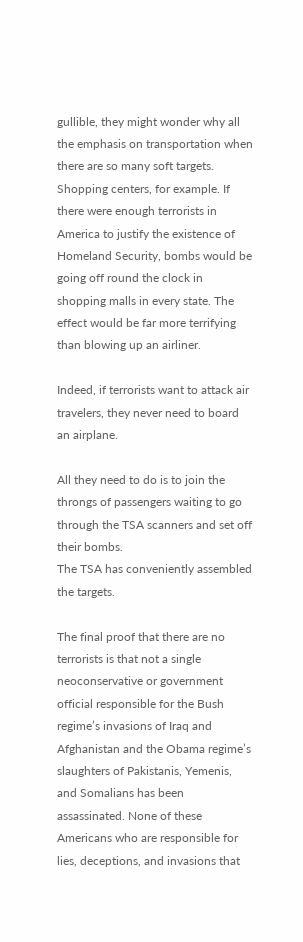gullible, they might wonder why all the emphasis on transportation when there are so many soft targets. Shopping centers, for example. If there were enough terrorists in America to justify the existence of Homeland Security, bombs would be going off round the clock in shopping malls in every state. The effect would be far more terrifying than blowing up an airliner.

Indeed, if terrorists want to attack air travelers, they never need to board an airplane.

All they need to do is to join the throngs of passengers waiting to go through the TSA scanners and set off their bombs.
The TSA has conveniently assembled the targets.

The final proof that there are no terrorists is that not a single neoconservative or government official responsible for the Bush regime’s invasions of Iraq and Afghanistan and the Obama regime’s slaughters of Pakistanis, Yemenis, and Somalians has been assassinated. None of these Americans who are responsible for lies, deceptions, and invasions that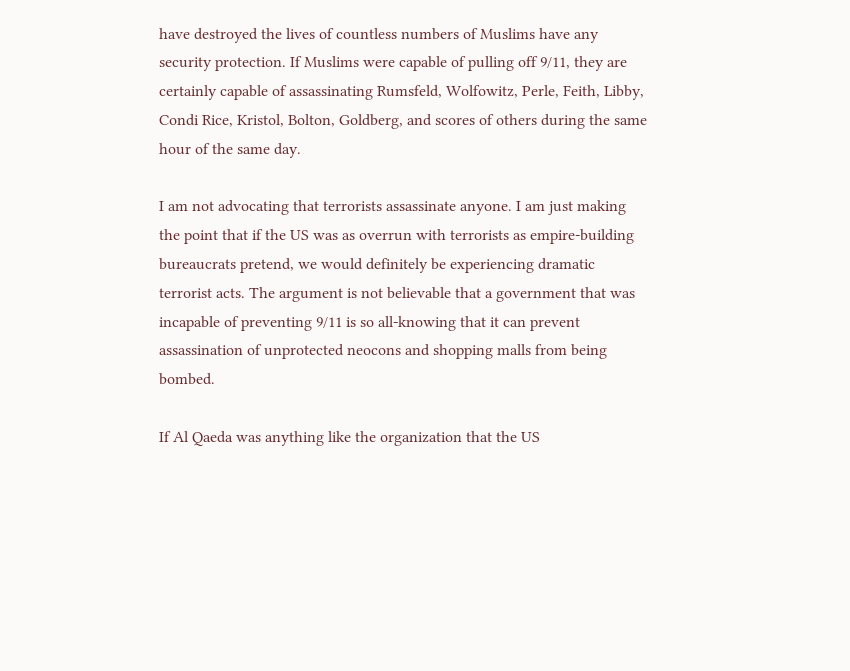have destroyed the lives of countless numbers of Muslims have any security protection. If Muslims were capable of pulling off 9/11, they are certainly capable of assassinating Rumsfeld, Wolfowitz, Perle, Feith, Libby, Condi Rice, Kristol, Bolton, Goldberg, and scores of others during the same hour of the same day.

I am not advocating that terrorists assassinate anyone. I am just making the point that if the US was as overrun with terrorists as empire-building bureaucrats pretend, we would definitely be experiencing dramatic terrorist acts. The argument is not believable that a government that was incapable of preventing 9/11 is so all-knowing that it can prevent assassination of unprotected neocons and shopping malls from being bombed.

If Al Qaeda was anything like the organization that the US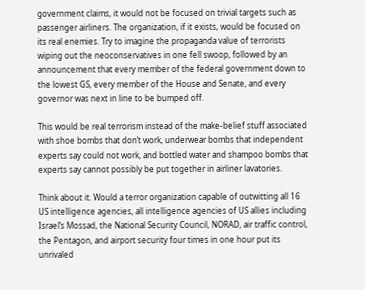government claims, it would not be focused on trivial targets such as passenger airliners. The organization, if it exists, would be focused on its real enemies. Try to imagine the propaganda value of terrorists wiping out the neoconservatives in one fell swoop, followed by an announcement that every member of the federal government down to the lowest GS, every member of the House and Senate, and every governor was next in line to be bumped off.

This would be real terrorism instead of the make-belief stuff associated with shoe bombs that don’t work, underwear bombs that independent experts say could not work, and bottled water and shampoo bombs that experts say cannot possibly be put together in airliner lavatories.

Think about it. Would a terror organization capable of outwitting all 16 US intelligence agencies, all intelligence agencies of US allies including Israel’s Mossad, the National Security Council, NORAD, air traffic control, the Pentagon, and airport security four times in one hour put its unrivaled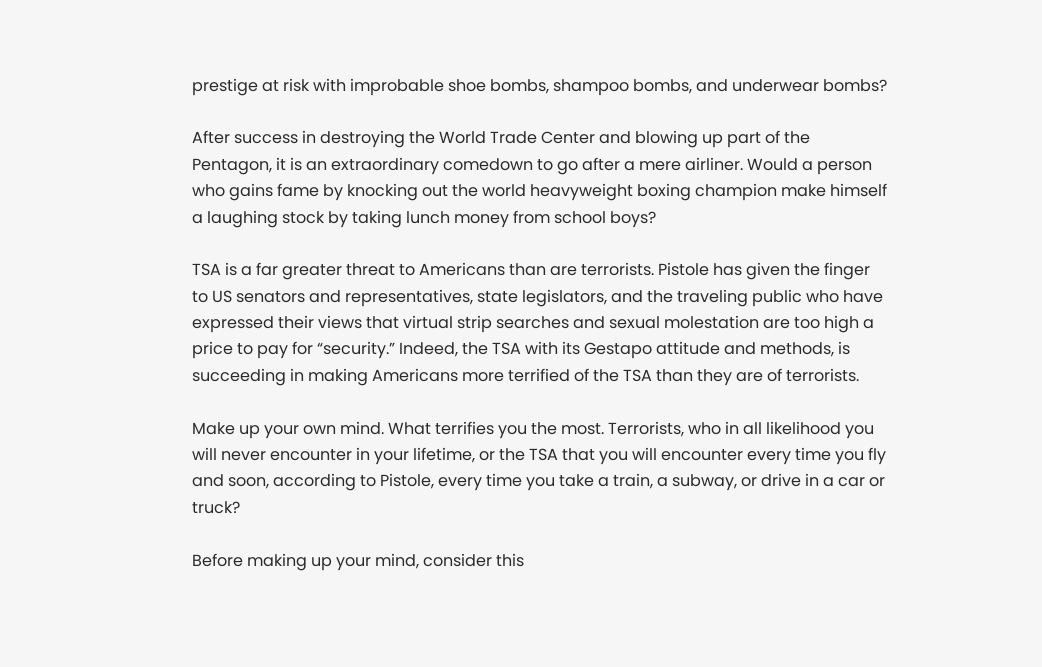prestige at risk with improbable shoe bombs, shampoo bombs, and underwear bombs?

After success in destroying the World Trade Center and blowing up part of the Pentagon, it is an extraordinary comedown to go after a mere airliner. Would a person who gains fame by knocking out the world heavyweight boxing champion make himself a laughing stock by taking lunch money from school boys?

TSA is a far greater threat to Americans than are terrorists. Pistole has given the finger to US senators and representatives, state legislators, and the traveling public who have expressed their views that virtual strip searches and sexual molestation are too high a price to pay for “security.” Indeed, the TSA with its Gestapo attitude and methods, is succeeding in making Americans more terrified of the TSA than they are of terrorists.

Make up your own mind. What terrifies you the most. Terrorists, who in all likelihood you will never encounter in your lifetime, or the TSA that you will encounter every time you fly and soon, according to Pistole, every time you take a train, a subway, or drive in a car or truck?

Before making up your mind, consider this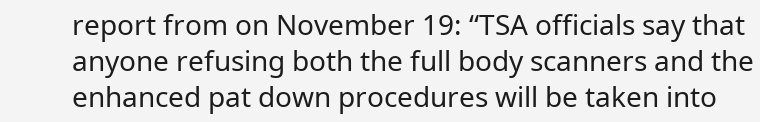report from on November 19: “TSA officials say that anyone refusing both the full body scanners and the enhanced pat down procedures will be taken into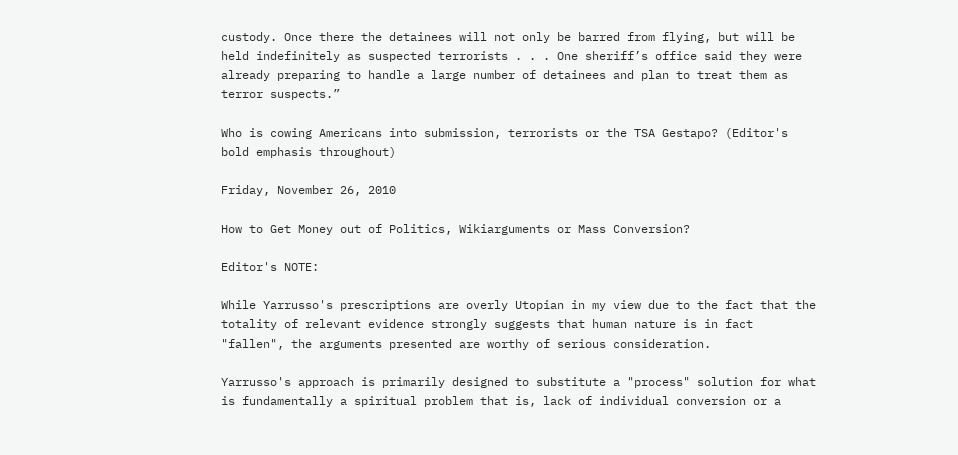custody. Once there the detainees will not only be barred from flying, but will be held indefinitely as suspected terrorists . . . One sheriff’s office said they were already preparing to handle a large number of detainees and plan to treat them as terror suspects.”

Who is cowing Americans into submission, terrorists or the TSA Gestapo? (Editor's bold emphasis throughout)

Friday, November 26, 2010

How to Get Money out of Politics, Wikiarguments or Mass Conversion?

Editor's NOTE:

While Yarrusso's prescriptions are overly Utopian in my view due to the fact that the totality of relevant evidence strongly suggests that human nature is in fact "fallen", the arguments presented are worthy of serious consideration.

Yarrusso's approach is primarily designed to substitute a "process" solution for what is fundamentally a spiritual problem that is, lack of individual conversion or a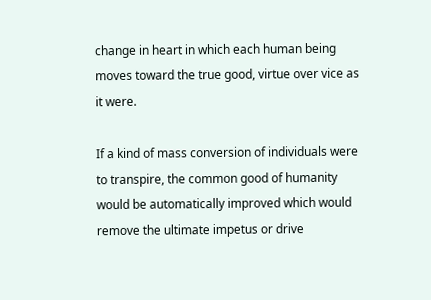change in heart in which each human being moves toward the true good, virtue over vice as it were.

If a kind of mass conversion of individuals were to transpire, the common good of humanity would be automatically improved which would remove the ultimate impetus or drive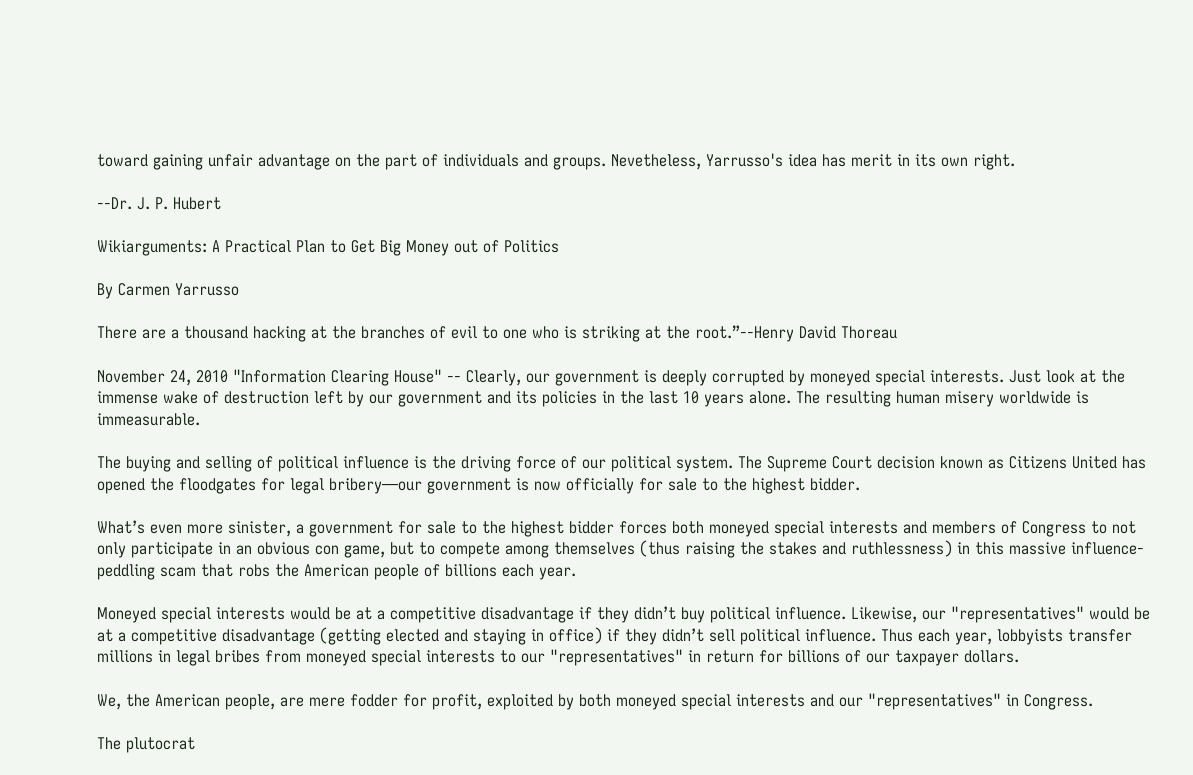toward gaining unfair advantage on the part of individuals and groups. Nevetheless, Yarrusso's idea has merit in its own right.

--Dr. J. P. Hubert

Wikiarguments: A Practical Plan to Get Big Money out of Politics

By Carmen Yarrusso

There are a thousand hacking at the branches of evil to one who is striking at the root.”--Henry David Thoreau

November 24, 2010 "Information Clearing House" -- Clearly, our government is deeply corrupted by moneyed special interests. Just look at the immense wake of destruction left by our government and its policies in the last 10 years alone. The resulting human misery worldwide is immeasurable.

The buying and selling of political influence is the driving force of our political system. The Supreme Court decision known as Citizens United has opened the floodgates for legal bribery—our government is now officially for sale to the highest bidder.

What’s even more sinister, a government for sale to the highest bidder forces both moneyed special interests and members of Congress to not only participate in an obvious con game, but to compete among themselves (thus raising the stakes and ruthlessness) in this massive influence-peddling scam that robs the American people of billions each year.

Moneyed special interests would be at a competitive disadvantage if they didn’t buy political influence. Likewise, our "representatives" would be at a competitive disadvantage (getting elected and staying in office) if they didn’t sell political influence. Thus each year, lobbyists transfer millions in legal bribes from moneyed special interests to our "representatives" in return for billions of our taxpayer dollars.

We, the American people, are mere fodder for profit, exploited by both moneyed special interests and our "representatives" in Congress.

The plutocrat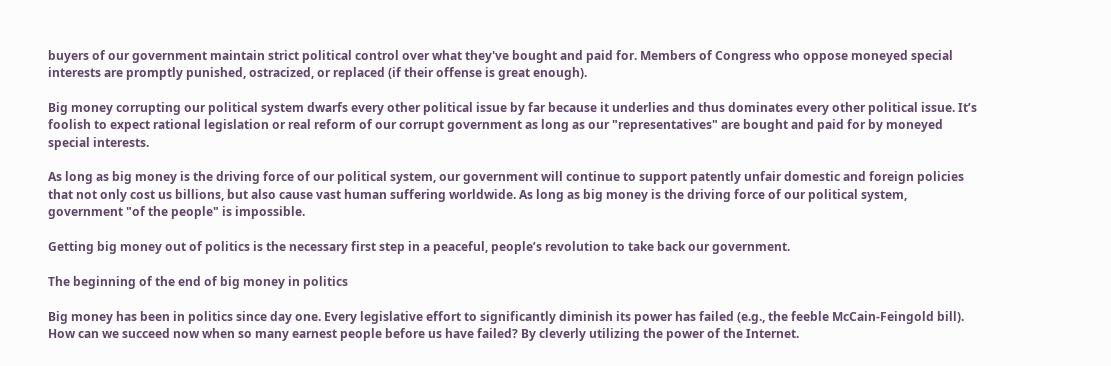buyers of our government maintain strict political control over what they've bought and paid for. Members of Congress who oppose moneyed special interests are promptly punished, ostracized, or replaced (if their offense is great enough).

Big money corrupting our political system dwarfs every other political issue by far because it underlies and thus dominates every other political issue. It’s foolish to expect rational legislation or real reform of our corrupt government as long as our "representatives" are bought and paid for by moneyed special interests.

As long as big money is the driving force of our political system, our government will continue to support patently unfair domestic and foreign policies that not only cost us billions, but also cause vast human suffering worldwide. As long as big money is the driving force of our political system, government "of the people" is impossible.

Getting big money out of politics is the necessary first step in a peaceful, people’s revolution to take back our government.

The beginning of the end of big money in politics

Big money has been in politics since day one. Every legislative effort to significantly diminish its power has failed (e.g., the feeble McCain-Feingold bill). How can we succeed now when so many earnest people before us have failed? By cleverly utilizing the power of the Internet.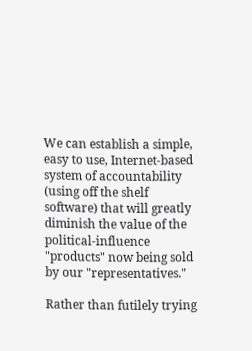We can establish a simple, easy to use, Internet-based system of accountability (using off the shelf software) that will greatly diminish the value of the political-influence "products" now being sold by our "representatives."

Rather than futilely trying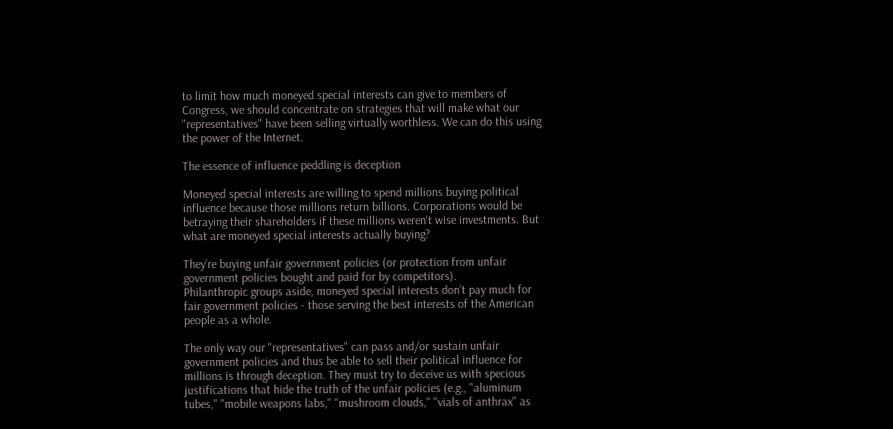to limit how much moneyed special interests can give to members of Congress, we should concentrate on strategies that will make what our "representatives" have been selling virtually worthless. We can do this using the power of the Internet.

The essence of influence peddling is deception

Moneyed special interests are willing to spend millions buying political influence because those millions return billions. Corporations would be betraying their shareholders if these millions weren't wise investments. But what are moneyed special interests actually buying?

They’re buying unfair government policies (or protection from unfair government policies bought and paid for by competitors).
Philanthropic groups aside, moneyed special interests don’t pay much for fair government policies - those serving the best interests of the American people as a whole.

The only way our "representatives" can pass and/or sustain unfair government policies and thus be able to sell their political influence for millions is through deception. They must try to deceive us with specious justifications that hide the truth of the unfair policies (e.g., "aluminum tubes," "mobile weapons labs," "mushroom clouds," "vials of anthrax" as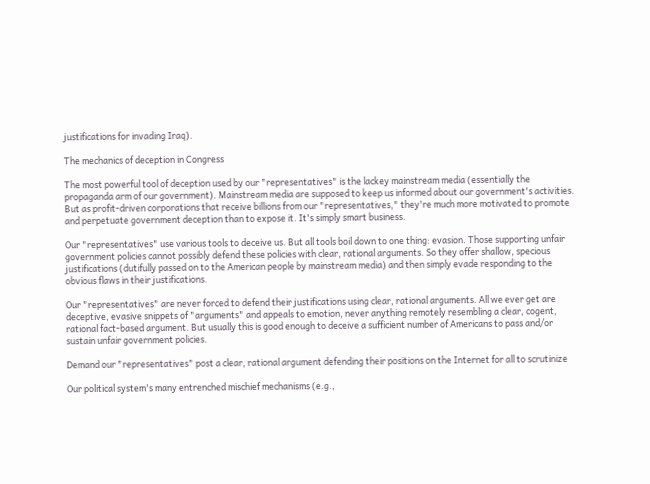justifications for invading Iraq).

The mechanics of deception in Congress

The most powerful tool of deception used by our "representatives" is the lackey mainstream media (essentially the propaganda arm of our government). Mainstream media are supposed to keep us informed about our government's activities. But as profit-driven corporations that receive billions from our "representatives," they're much more motivated to promote and perpetuate government deception than to expose it. It's simply smart business.

Our "representatives" use various tools to deceive us. But all tools boil down to one thing: evasion. Those supporting unfair government policies cannot possibly defend these policies with clear, rational arguments. So they offer shallow, specious justifications (dutifully passed on to the American people by mainstream media) and then simply evade responding to the obvious flaws in their justifications.

Our "representatives" are never forced to defend their justifications using clear, rational arguments. All we ever get are deceptive, evasive snippets of "arguments" and appeals to emotion, never anything remotely resembling a clear, cogent, rational fact-based argument. But usually this is good enough to deceive a sufficient number of Americans to pass and/or sustain unfair government policies.

Demand our "representatives" post a clear, rational argument defending their positions on the Internet for all to scrutinize

Our political system's many entrenched mischief mechanisms (e.g.,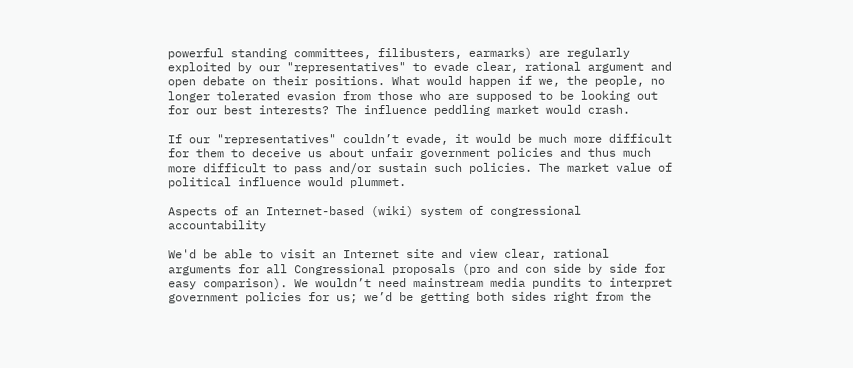powerful standing committees, filibusters, earmarks) are regularly exploited by our "representatives" to evade clear, rational argument and open debate on their positions. What would happen if we, the people, no longer tolerated evasion from those who are supposed to be looking out for our best interests? The influence peddling market would crash.

If our "representatives" couldn’t evade, it would be much more difficult for them to deceive us about unfair government policies and thus much more difficult to pass and/or sustain such policies. The market value of political influence would plummet.

Aspects of an Internet-based (wiki) system of congressional accountability

We'd be able to visit an Internet site and view clear, rational arguments for all Congressional proposals (pro and con side by side for easy comparison). We wouldn’t need mainstream media pundits to interpret government policies for us; we’d be getting both sides right from the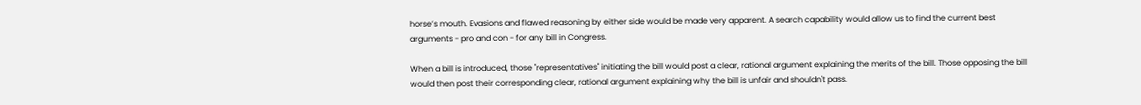horse’s mouth. Evasions and flawed reasoning by either side would be made very apparent. A search capability would allow us to find the current best arguments - pro and con - for any bill in Congress.

When a bill is introduced, those "representatives" initiating the bill would post a clear, rational argument explaining the merits of the bill. Those opposing the bill would then post their corresponding clear, rational argument explaining why the bill is unfair and shouldn't pass.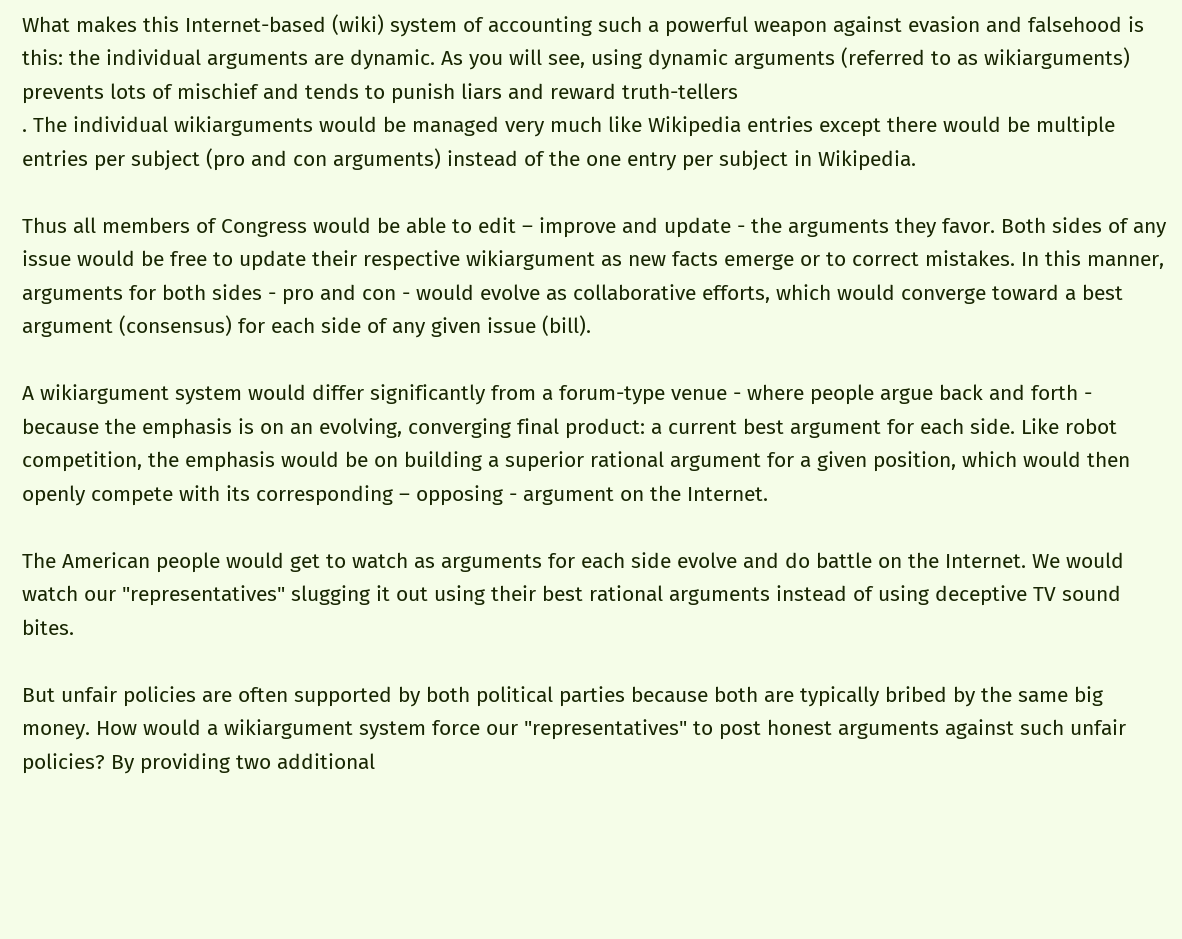What makes this Internet-based (wiki) system of accounting such a powerful weapon against evasion and falsehood is this: the individual arguments are dynamic. As you will see, using dynamic arguments (referred to as wikiarguments) prevents lots of mischief and tends to punish liars and reward truth-tellers
. The individual wikiarguments would be managed very much like Wikipedia entries except there would be multiple entries per subject (pro and con arguments) instead of the one entry per subject in Wikipedia.

Thus all members of Congress would be able to edit – improve and update - the arguments they favor. Both sides of any issue would be free to update their respective wikiargument as new facts emerge or to correct mistakes. In this manner, arguments for both sides - pro and con - would evolve as collaborative efforts, which would converge toward a best argument (consensus) for each side of any given issue (bill).

A wikiargument system would differ significantly from a forum-type venue - where people argue back and forth - because the emphasis is on an evolving, converging final product: a current best argument for each side. Like robot competition, the emphasis would be on building a superior rational argument for a given position, which would then openly compete with its corresponding – opposing - argument on the Internet.

The American people would get to watch as arguments for each side evolve and do battle on the Internet. We would watch our "representatives" slugging it out using their best rational arguments instead of using deceptive TV sound bites.

But unfair policies are often supported by both political parties because both are typically bribed by the same big money. How would a wikiargument system force our "representatives" to post honest arguments against such unfair policies? By providing two additional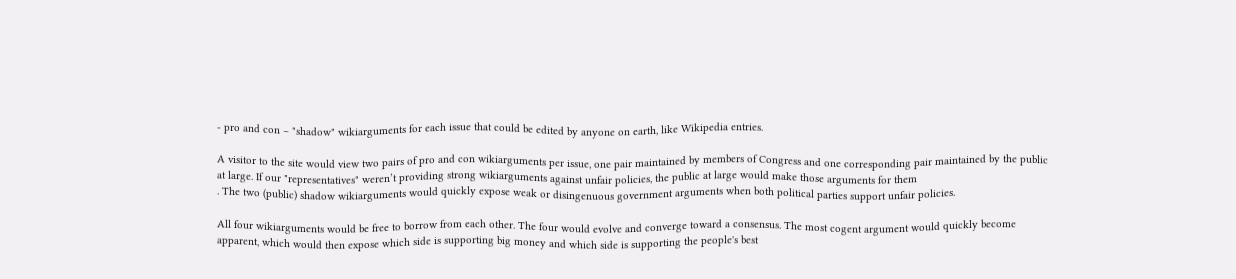- pro and con – "shadow" wikiarguments for each issue that could be edited by anyone on earth, like Wikipedia entries.

A visitor to the site would view two pairs of pro and con wikiarguments per issue, one pair maintained by members of Congress and one corresponding pair maintained by the public at large. If our "representatives" weren’t providing strong wikiarguments against unfair policies, the public at large would make those arguments for them
. The two (public) shadow wikiarguments would quickly expose weak or disingenuous government arguments when both political parties support unfair policies.

All four wikiarguments would be free to borrow from each other. The four would evolve and converge toward a consensus. The most cogent argument would quickly become apparent, which would then expose which side is supporting big money and which side is supporting the people's best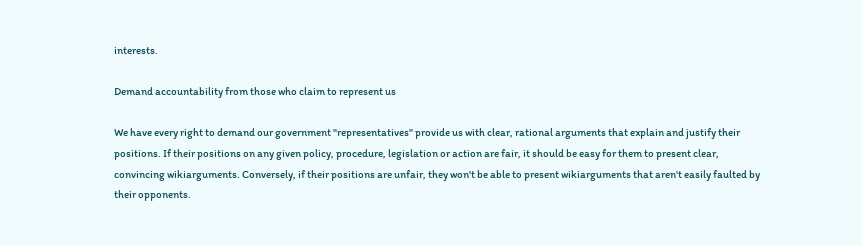interests.

Demand accountability from those who claim to represent us

We have every right to demand our government "representatives" provide us with clear, rational arguments that explain and justify their positions. If their positions on any given policy, procedure, legislation or action are fair, it should be easy for them to present clear, convincing wikiarguments. Conversely, if their positions are unfair, they won't be able to present wikiarguments that aren't easily faulted by their opponents.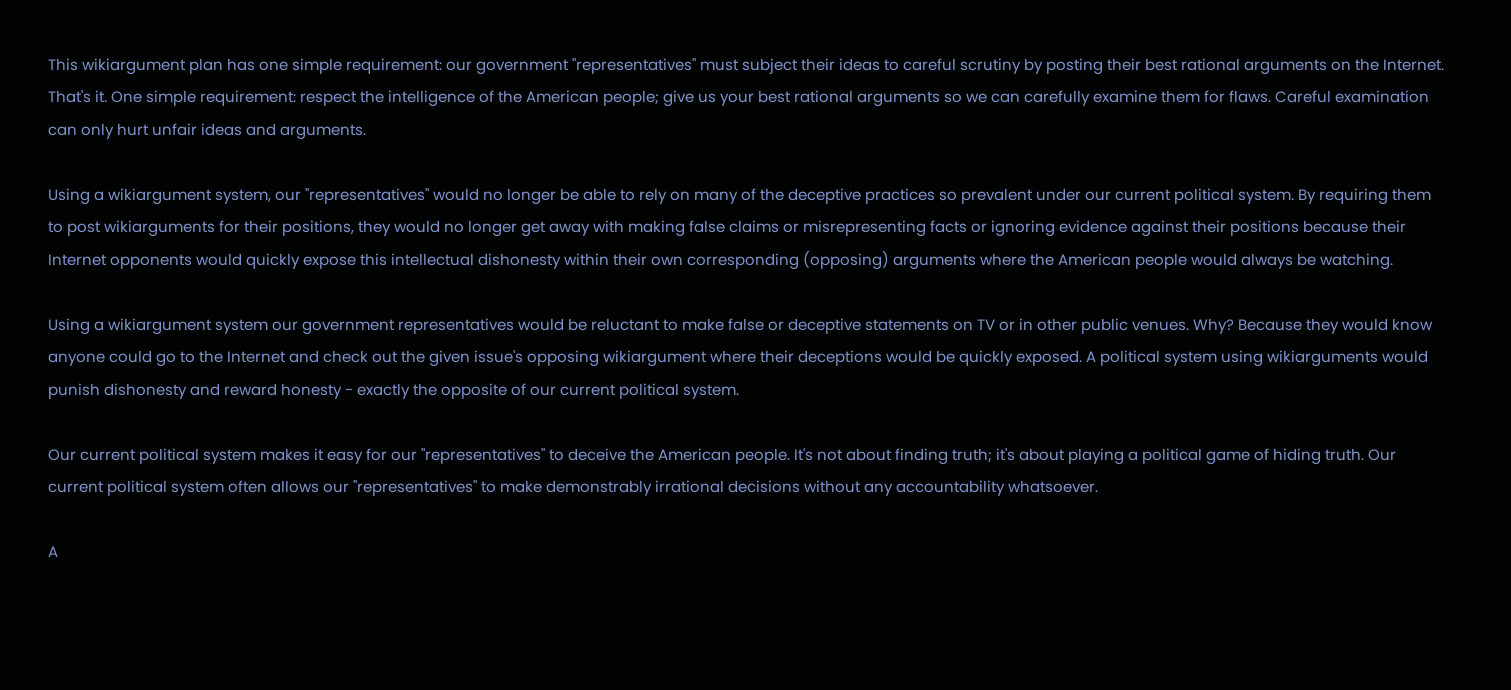This wikiargument plan has one simple requirement: our government "representatives" must subject their ideas to careful scrutiny by posting their best rational arguments on the Internet. That's it. One simple requirement: respect the intelligence of the American people; give us your best rational arguments so we can carefully examine them for flaws. Careful examination can only hurt unfair ideas and arguments.

Using a wikiargument system, our "representatives" would no longer be able to rely on many of the deceptive practices so prevalent under our current political system. By requiring them to post wikiarguments for their positions, they would no longer get away with making false claims or misrepresenting facts or ignoring evidence against their positions because their Internet opponents would quickly expose this intellectual dishonesty within their own corresponding (opposing) arguments where the American people would always be watching.

Using a wikiargument system our government representatives would be reluctant to make false or deceptive statements on TV or in other public venues. Why? Because they would know anyone could go to the Internet and check out the given issue's opposing wikiargument where their deceptions would be quickly exposed. A political system using wikiarguments would punish dishonesty and reward honesty - exactly the opposite of our current political system.

Our current political system makes it easy for our "representatives" to deceive the American people. It's not about finding truth; it's about playing a political game of hiding truth. Our current political system often allows our "representatives" to make demonstrably irrational decisions without any accountability whatsoever.

A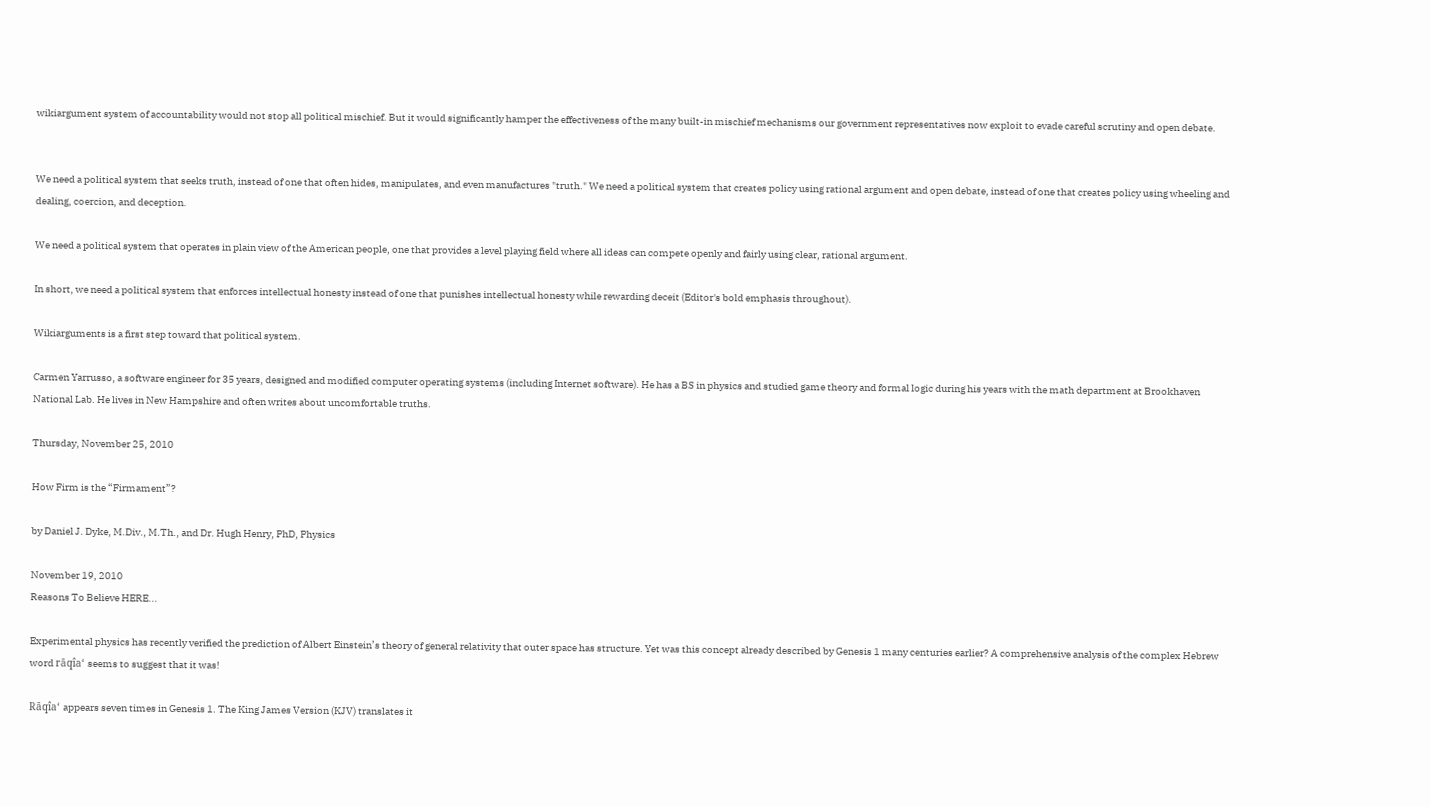wikiargument system of accountability would not stop all political mischief. But it would significantly hamper the effectiveness of the many built-in mischief mechanisms our government representatives now exploit to evade careful scrutiny and open debate.


We need a political system that seeks truth, instead of one that often hides, manipulates, and even manufactures "truth." We need a political system that creates policy using rational argument and open debate, instead of one that creates policy using wheeling and dealing, coercion, and deception.

We need a political system that operates in plain view of the American people, one that provides a level playing field where all ideas can compete openly and fairly using clear, rational argument.

In short, we need a political system that enforces intellectual honesty instead of one that punishes intellectual honesty while rewarding deceit (Editor's bold emphasis throughout).

Wikiarguments is a first step toward that political system.

Carmen Yarrusso, a software engineer for 35 years, designed and modified computer operating systems (including Internet software). He has a BS in physics and studied game theory and formal logic during his years with the math department at Brookhaven National Lab. He lives in New Hampshire and often writes about uncomfortable truths.

Thursday, November 25, 2010

How Firm is the “Firmament”?

by Daniel J. Dyke, M.Div., M.Th., and Dr. Hugh Henry, PhD, Physics

November 19, 2010
Reasons To Believe HERE...

Experimental physics has recently verified the prediction of Albert Einstein’s theory of general relativity that outer space has structure. Yet was this concept already described by Genesis 1 many centuries earlier? A comprehensive analysis of the complex Hebrew word rāqîa‘ seems to suggest that it was!

Rāqîa‘ appears seven times in Genesis 1. The King James Version (KJV) translates it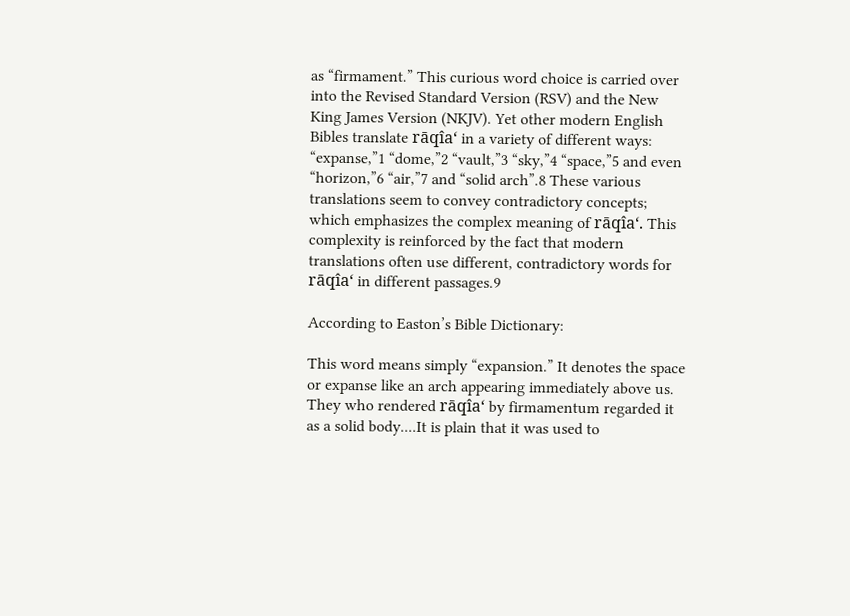as “firmament.” This curious word choice is carried over into the Revised Standard Version (RSV) and the New King James Version (NKJV). Yet other modern English Bibles translate rāqîa‘ in a variety of different ways: “expanse,”1 “dome,”2 “vault,”3 “sky,”4 “space,”5 and even “horizon,”6 “air,”7 and “solid arch”.8 These various translations seem to convey contradictory concepts; which emphasizes the complex meaning of rāqîa‘. This complexity is reinforced by the fact that modern translations often use different, contradictory words for rāqîa‘ in different passages.9

According to Easton’s Bible Dictionary:

This word means simply “expansion.” It denotes the space or expanse like an arch appearing immediately above us. They who rendered rāqîa‘ by firmamentum regarded it as a solid body....It is plain that it was used to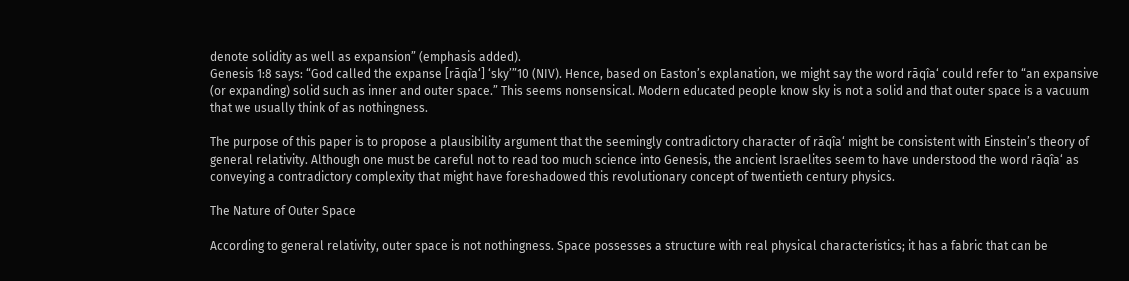denote solidity as well as expansion” (emphasis added).
Genesis 1:8 says: “God called the expanse [rāqîa‘] ‘sky’”10 (NIV). Hence, based on Easton’s explanation, we might say the word rāqîa‘ could refer to “an expansive (or expanding) solid such as inner and outer space.” This seems nonsensical. Modern educated people know sky is not a solid and that outer space is a vacuum that we usually think of as nothingness.

The purpose of this paper is to propose a plausibility argument that the seemingly contradictory character of rāqîa‘ might be consistent with Einstein’s theory of general relativity. Although one must be careful not to read too much science into Genesis, the ancient Israelites seem to have understood the word rāqîa‘ as conveying a contradictory complexity that might have foreshadowed this revolutionary concept of twentieth century physics.

The Nature of Outer Space

According to general relativity, outer space is not nothingness. Space possesses a structure with real physical characteristics; it has a fabric that can be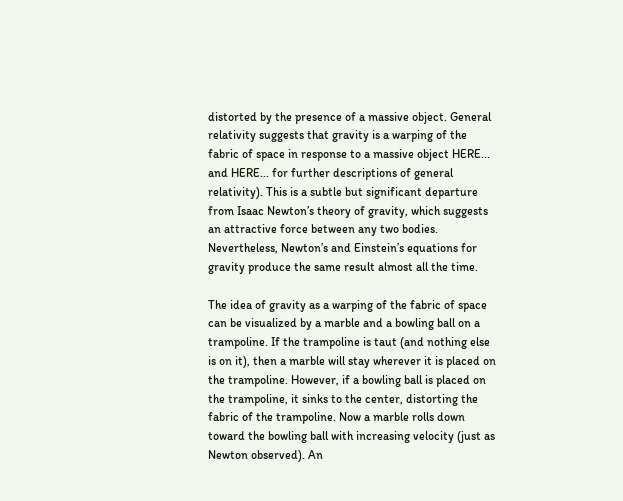distorted by the presence of a massive object. General relativity suggests that gravity is a warping of the fabric of space in response to a massive object HERE... and HERE... for further descriptions of general relativity). This is a subtle but significant departure from Isaac Newton’s theory of gravity, which suggests an attractive force between any two bodies. Nevertheless, Newton’s and Einstein’s equations for gravity produce the same result almost all the time.

The idea of gravity as a warping of the fabric of space can be visualized by a marble and a bowling ball on a trampoline. If the trampoline is taut (and nothing else is on it), then a marble will stay wherever it is placed on the trampoline. However, if a bowling ball is placed on the trampoline, it sinks to the center, distorting the fabric of the trampoline. Now a marble rolls down toward the bowling ball with increasing velocity (just as Newton observed). An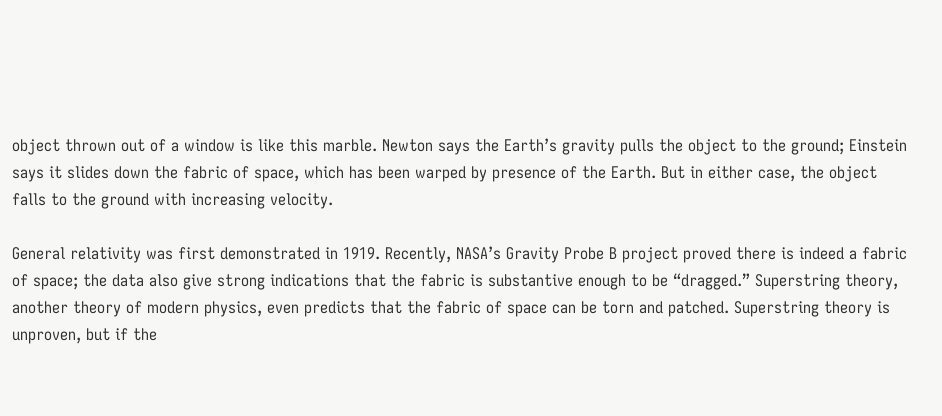object thrown out of a window is like this marble. Newton says the Earth’s gravity pulls the object to the ground; Einstein says it slides down the fabric of space, which has been warped by presence of the Earth. But in either case, the object falls to the ground with increasing velocity.

General relativity was first demonstrated in 1919. Recently, NASA’s Gravity Probe B project proved there is indeed a fabric of space; the data also give strong indications that the fabric is substantive enough to be “dragged.” Superstring theory, another theory of modern physics, even predicts that the fabric of space can be torn and patched. Superstring theory is unproven, but if the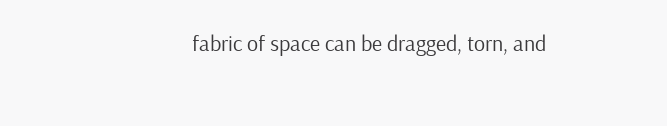fabric of space can be dragged, torn, and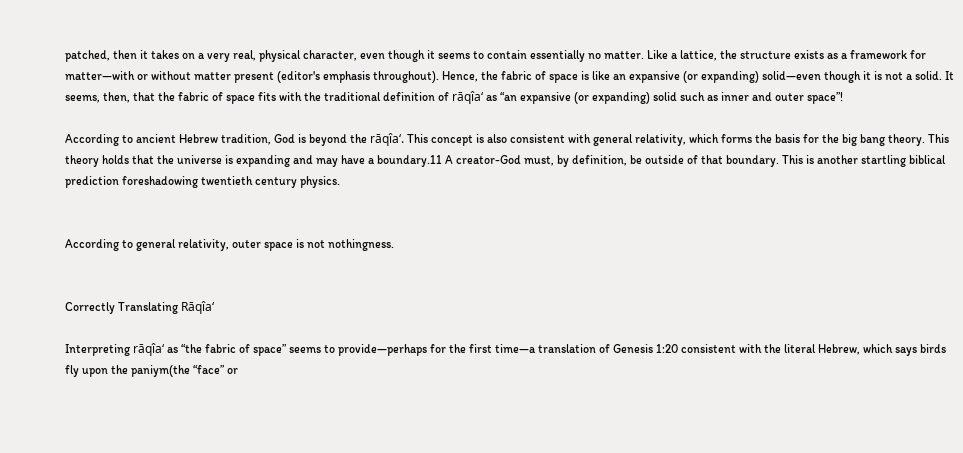patched, then it takes on a very real, physical character, even though it seems to contain essentially no matter. Like a lattice, the structure exists as a framework for matter—with or without matter present (editor's emphasis throughout). Hence, the fabric of space is like an expansive (or expanding) solid—even though it is not a solid. It seems, then, that the fabric of space fits with the traditional definition of rāqîa‘ as “an expansive (or expanding) solid such as inner and outer space”!

According to ancient Hebrew tradition, God is beyond the rāqîa‘. This concept is also consistent with general relativity, which forms the basis for the big bang theory. This theory holds that the universe is expanding and may have a boundary.11 A creator-God must, by definition, be outside of that boundary. This is another startling biblical prediction foreshadowing twentieth century physics.


According to general relativity, outer space is not nothingness.


Correctly Translating Rāqîa‘

Interpreting rāqîa‘ as “the fabric of space” seems to provide—perhaps for the first time—a translation of Genesis 1:20 consistent with the literal Hebrew, which says birds fly upon the paniym(the “face” or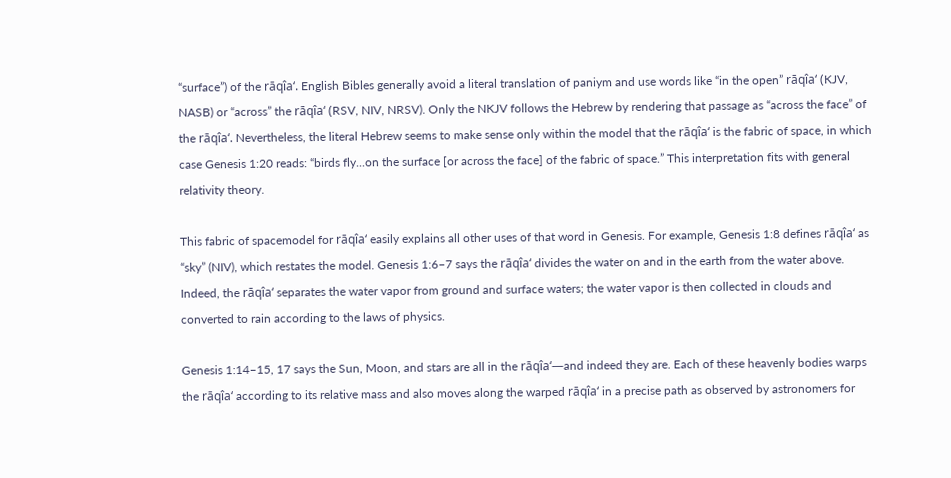“surface”) of the rāqîa‘. English Bibles generally avoid a literal translation of paniym and use words like “in the open” rāqîa‘ (KJV, NASB) or “across” the rāqîa‘ (RSV, NIV, NRSV). Only the NKJV follows the Hebrew by rendering that passage as “across the face” of the rāqîa‘. Nevertheless, the literal Hebrew seems to make sense only within the model that the rāqîa‘ is the fabric of space, in which case Genesis 1:20 reads: “birds fly...on the surface [or across the face] of the fabric of space.” This interpretation fits with general relativity theory.

This fabric of spacemodel for rāqîa‘ easily explains all other uses of that word in Genesis. For example, Genesis 1:8 defines rāqîa‘ as “sky” (NIV), which restates the model. Genesis 1:6–7 says the rāqîa‘ divides the water on and in the earth from the water above. Indeed, the rāqîa‘ separates the water vapor from ground and surface waters; the water vapor is then collected in clouds and converted to rain according to the laws of physics.

Genesis 1:14–15, 17 says the Sun, Moon, and stars are all in the rāqîa‘—and indeed they are. Each of these heavenly bodies warps the rāqîa‘ according to its relative mass and also moves along the warped rāqîa‘ in a precise path as observed by astronomers for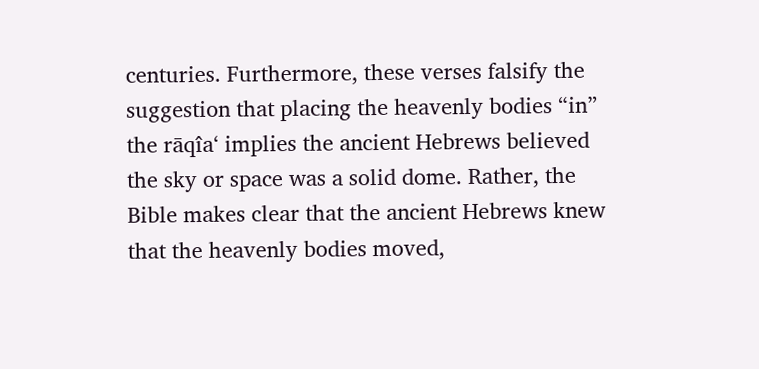centuries. Furthermore, these verses falsify the suggestion that placing the heavenly bodies “in” the rāqîa‘ implies the ancient Hebrews believed the sky or space was a solid dome. Rather, the Bible makes clear that the ancient Hebrews knew that the heavenly bodies moved,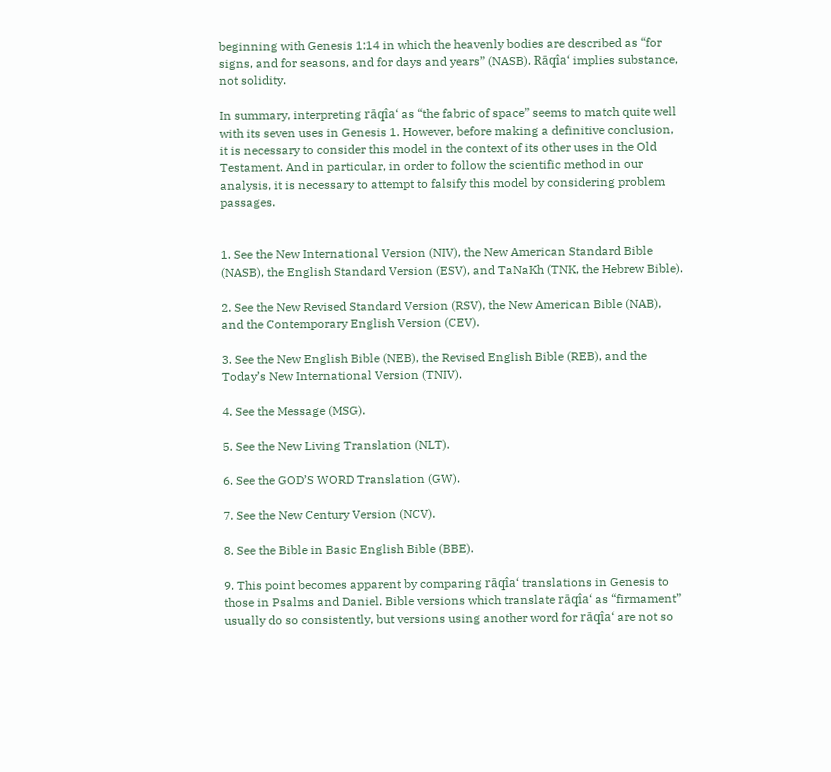beginning with Genesis 1:14 in which the heavenly bodies are described as “for signs, and for seasons, and for days and years” (NASB). Rāqîa‘ implies substance, not solidity.

In summary, interpreting rāqîa‘ as “the fabric of space” seems to match quite well with its seven uses in Genesis 1. However, before making a definitive conclusion, it is necessary to consider this model in the context of its other uses in the Old Testament. And in particular, in order to follow the scientific method in our analysis, it is necessary to attempt to falsify this model by considering problem passages.


1. See the New International Version (NIV), the New American Standard Bible (NASB), the English Standard Version (ESV), and TaNaKh (TNK, the Hebrew Bible).

2. See the New Revised Standard Version (RSV), the New American Bible (NAB), and the Contemporary English Version (CEV).

3. See the New English Bible (NEB), the Revised English Bible (REB), and the Today’s New International Version (TNIV).

4. See the Message (MSG).

5. See the New Living Translation (NLT).

6. See the GOD’S WORD Translation (GW).

7. See the New Century Version (NCV).

8. See the Bible in Basic English Bible (BBE).

9. This point becomes apparent by comparing rāqîa‘ translations in Genesis to those in Psalms and Daniel. Bible versions which translate rāqîa‘ as “firmament” usually do so consistently, but versions using another word for rāqîa‘ are not so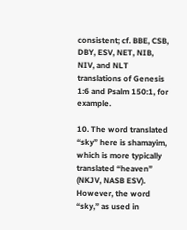consistent; cf. BBE, CSB, DBY, ESV, NET, NIB, NIV, and NLT translations of Genesis 1:6 and Psalm 150:1, for example.

10. The word translated “sky” here is shamayim, which is more typically translated “heaven” (NKJV, NASB ESV). However, the word “sky,” as used in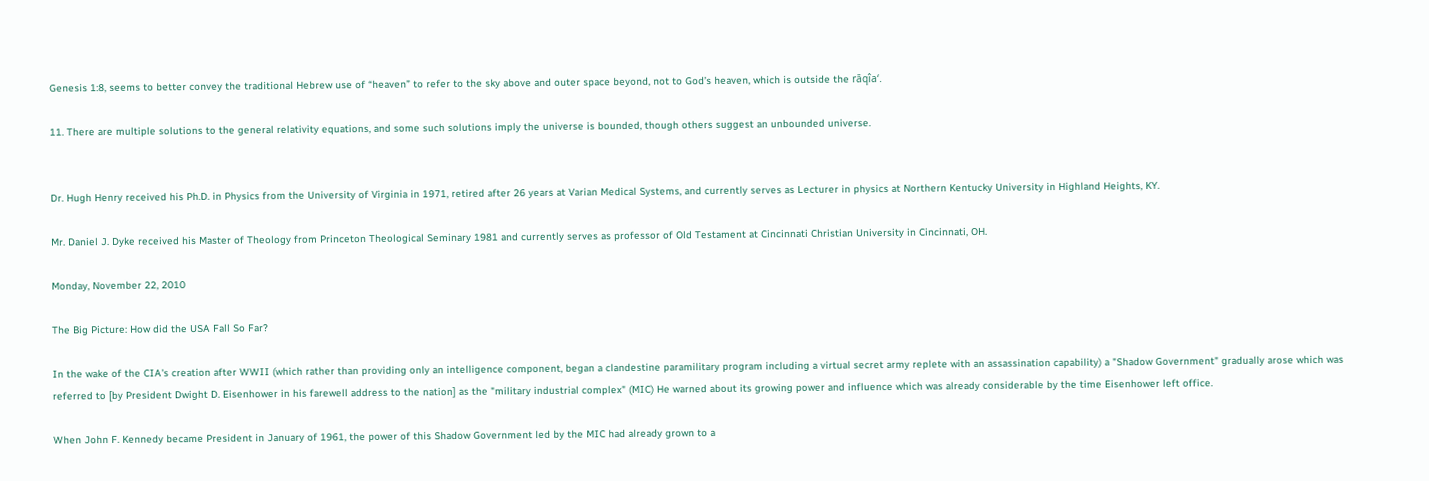Genesis 1:8, seems to better convey the traditional Hebrew use of “heaven” to refer to the sky above and outer space beyond, not to God’s heaven, which is outside the rāqîa‘.

11. There are multiple solutions to the general relativity equations, and some such solutions imply the universe is bounded, though others suggest an unbounded universe.


Dr. Hugh Henry received his Ph.D. in Physics from the University of Virginia in 1971, retired after 26 years at Varian Medical Systems, and currently serves as Lecturer in physics at Northern Kentucky University in Highland Heights, KY.

Mr. Daniel J. Dyke received his Master of Theology from Princeton Theological Seminary 1981 and currently serves as professor of Old Testament at Cincinnati Christian University in Cincinnati, OH.

Monday, November 22, 2010

The Big Picture: How did the USA Fall So Far?

In the wake of the CIA's creation after WWII (which rather than providing only an intelligence component, began a clandestine paramilitary program including a virtual secret army replete with an assassination capability) a "Shadow Government" gradually arose which was referred to [by President Dwight D. Eisenhower in his farewell address to the nation] as the "military industrial complex" (MIC) He warned about its growing power and influence which was already considerable by the time Eisenhower left office.

When John F. Kennedy became President in January of 1961, the power of this Shadow Government led by the MIC had already grown to a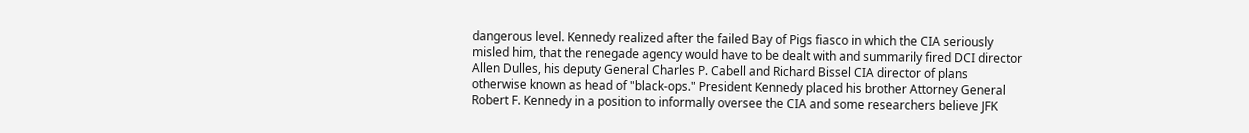dangerous level. Kennedy realized after the failed Bay of Pigs fiasco in which the CIA seriously misled him, that the renegade agency would have to be dealt with and summarily fired DCI director Allen Dulles, his deputy General Charles P. Cabell and Richard Bissel CIA director of plans otherwise known as head of "black-ops." President Kennedy placed his brother Attorney General Robert F. Kennedy in a position to informally oversee the CIA and some researchers believe JFK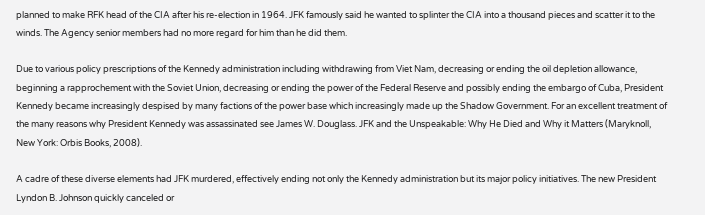planned to make RFK head of the CIA after his re-election in 1964. JFK famously said he wanted to splinter the CIA into a thousand pieces and scatter it to the winds. The Agency senior members had no more regard for him than he did them.

Due to various policy prescriptions of the Kennedy administration including withdrawing from Viet Nam, decreasing or ending the oil depletion allowance, beginning a rapprochement with the Soviet Union, decreasing or ending the power of the Federal Reserve and possibly ending the embargo of Cuba, President Kennedy became increasingly despised by many factions of the power base which increasingly made up the Shadow Government. For an excellent treatment of the many reasons why President Kennedy was assassinated see James W. Douglass. JFK and the Unspeakable: Why He Died and Why it Matters (Maryknoll, New York: Orbis Books, 2008).

A cadre of these diverse elements had JFK murdered, effectively ending not only the Kennedy administration but its major policy initiatives. The new President Lyndon B. Johnson quickly canceled or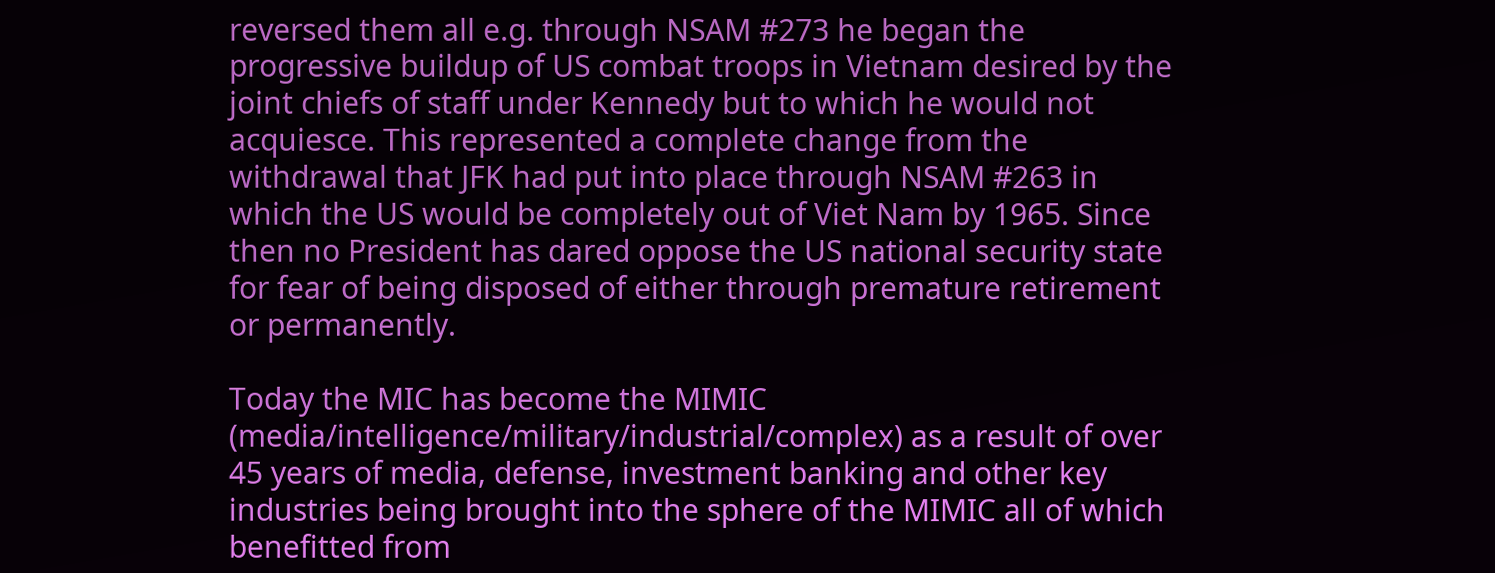reversed them all e.g. through NSAM #273 he began the progressive buildup of US combat troops in Vietnam desired by the joint chiefs of staff under Kennedy but to which he would not acquiesce. This represented a complete change from the withdrawal that JFK had put into place through NSAM #263 in which the US would be completely out of Viet Nam by 1965. Since then no President has dared oppose the US national security state for fear of being disposed of either through premature retirement or permanently.

Today the MIC has become the MIMIC (media/intelligence/military/industrial/complex) as a result of over 45 years of media, defense, investment banking and other key industries being brought into the sphere of the MIMIC all of which benefitted from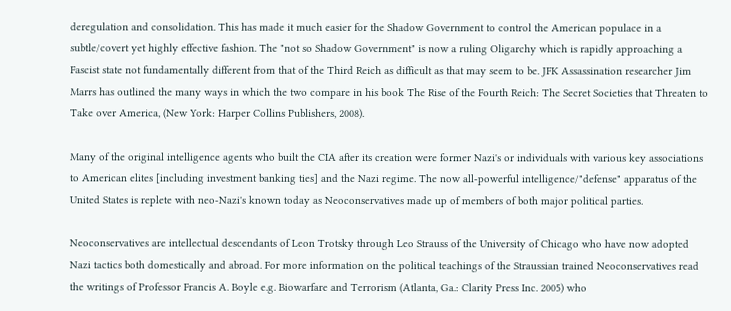deregulation and consolidation. This has made it much easier for the Shadow Government to control the American populace in a subtle/covert yet highly effective fashion. The "not so Shadow Government" is now a ruling Oligarchy which is rapidly approaching a Fascist state not fundamentally different from that of the Third Reich as difficult as that may seem to be. JFK Assassination researcher Jim Marrs has outlined the many ways in which the two compare in his book The Rise of the Fourth Reich: The Secret Societies that Threaten to Take over America, (New York: Harper Collins Publishers, 2008).

Many of the original intelligence agents who built the CIA after its creation were former Nazi's or individuals with various key associations to American elites [including investment banking ties] and the Nazi regime. The now all-powerful intelligence/"defense" apparatus of the United States is replete with neo-Nazi's known today as Neoconservatives made up of members of both major political parties.

Neoconservatives are intellectual descendants of Leon Trotsky through Leo Strauss of the University of Chicago who have now adopted Nazi tactics both domestically and abroad. For more information on the political teachings of the Straussian trained Neoconservatives read the writings of Professor Francis A. Boyle e.g. Biowarfare and Terrorism (Atlanta, Ga.: Clarity Press Inc. 2005) who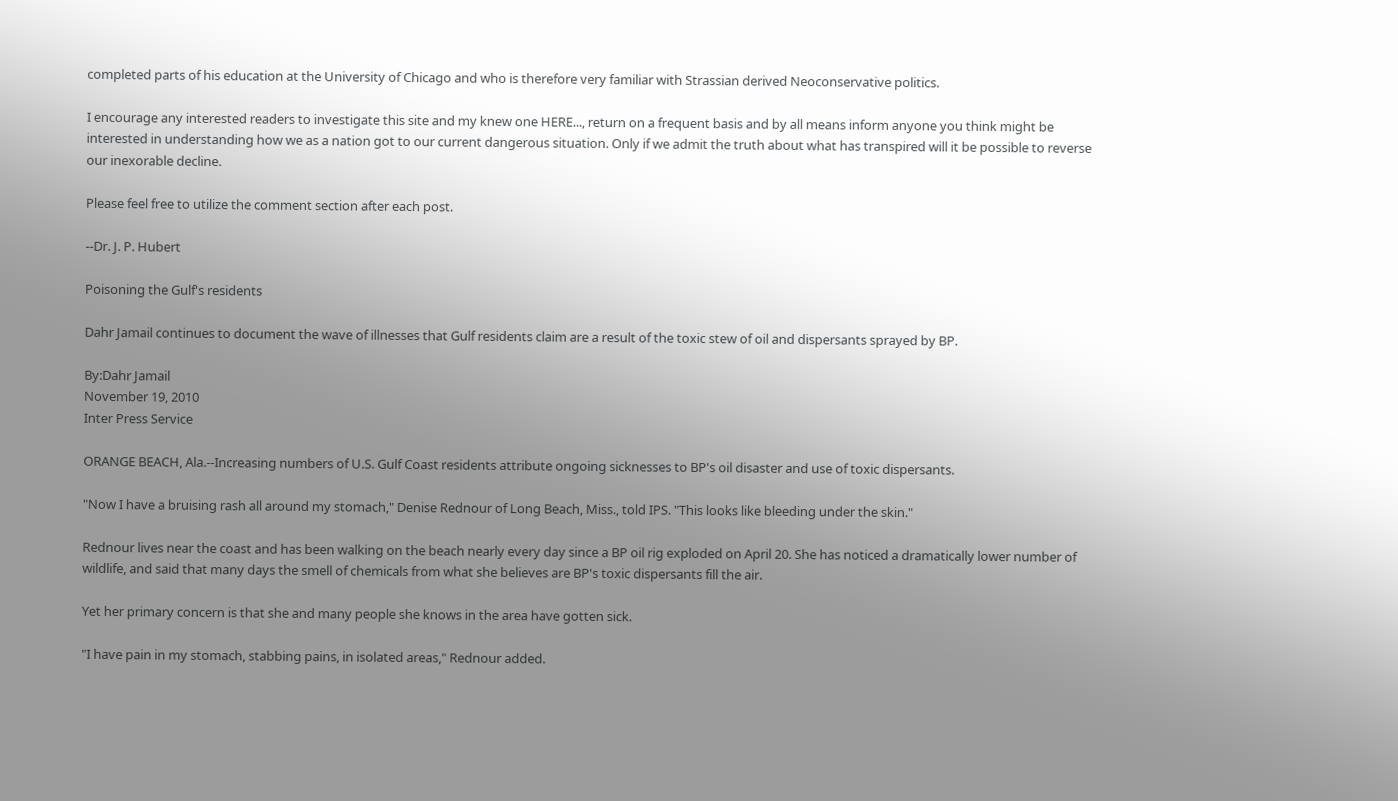completed parts of his education at the University of Chicago and who is therefore very familiar with Strassian derived Neoconservative politics.

I encourage any interested readers to investigate this site and my knew one HERE..., return on a frequent basis and by all means inform anyone you think might be interested in understanding how we as a nation got to our current dangerous situation. Only if we admit the truth about what has transpired will it be possible to reverse our inexorable decline.

Please feel free to utilize the comment section after each post.

--Dr. J. P. Hubert

Poisoning the Gulf's residents

Dahr Jamail continues to document the wave of illnesses that Gulf residents claim are a result of the toxic stew of oil and dispersants sprayed by BP.

By:Dahr Jamail
November 19, 2010
Inter Press Service

ORANGE BEACH, Ala.--Increasing numbers of U.S. Gulf Coast residents attribute ongoing sicknesses to BP's oil disaster and use of toxic dispersants.

"Now I have a bruising rash all around my stomach," Denise Rednour of Long Beach, Miss., told IPS. "This looks like bleeding under the skin."

Rednour lives near the coast and has been walking on the beach nearly every day since a BP oil rig exploded on April 20. She has noticed a dramatically lower number of wildlife, and said that many days the smell of chemicals from what she believes are BP's toxic dispersants fill the air.

Yet her primary concern is that she and many people she knows in the area have gotten sick.

"I have pain in my stomach, stabbing pains, in isolated areas," Rednour added.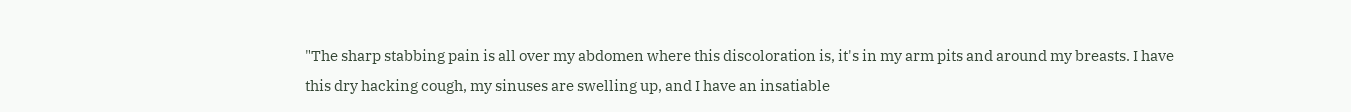"The sharp stabbing pain is all over my abdomen where this discoloration is, it's in my arm pits and around my breasts. I have this dry hacking cough, my sinuses are swelling up, and I have an insatiable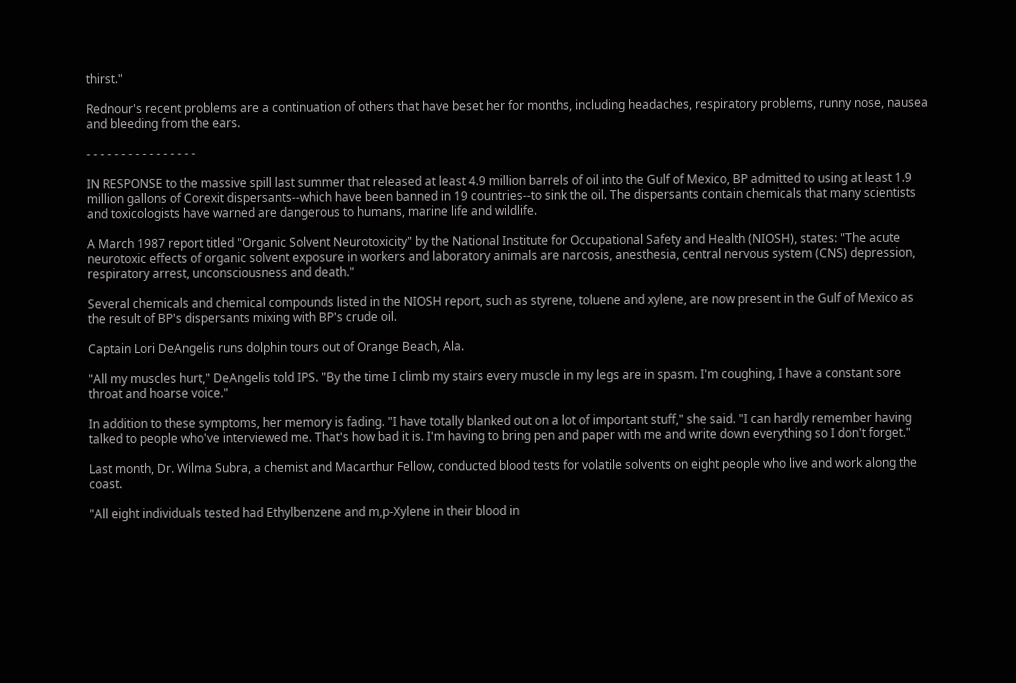thirst."

Rednour's recent problems are a continuation of others that have beset her for months, including headaches, respiratory problems, runny nose, nausea and bleeding from the ears.

- - - - - - - - - - - - - - - -

IN RESPONSE to the massive spill last summer that released at least 4.9 million barrels of oil into the Gulf of Mexico, BP admitted to using at least 1.9 million gallons of Corexit dispersants--which have been banned in 19 countries--to sink the oil. The dispersants contain chemicals that many scientists and toxicologists have warned are dangerous to humans, marine life and wildlife.

A March 1987 report titled "Organic Solvent Neurotoxicity" by the National Institute for Occupational Safety and Health (NIOSH), states: "The acute neurotoxic effects of organic solvent exposure in workers and laboratory animals are narcosis, anesthesia, central nervous system (CNS) depression, respiratory arrest, unconsciousness and death."

Several chemicals and chemical compounds listed in the NIOSH report, such as styrene, toluene and xylene, are now present in the Gulf of Mexico as the result of BP's dispersants mixing with BP's crude oil.

Captain Lori DeAngelis runs dolphin tours out of Orange Beach, Ala.

"All my muscles hurt," DeAngelis told IPS. "By the time I climb my stairs every muscle in my legs are in spasm. I'm coughing, I have a constant sore throat and hoarse voice."

In addition to these symptoms, her memory is fading. "I have totally blanked out on a lot of important stuff," she said. "I can hardly remember having talked to people who've interviewed me. That's how bad it is. I'm having to bring pen and paper with me and write down everything so I don't forget."

Last month, Dr. Wilma Subra, a chemist and Macarthur Fellow, conducted blood tests for volatile solvents on eight people who live and work along the coast.

"All eight individuals tested had Ethylbenzene and m,p-Xylene in their blood in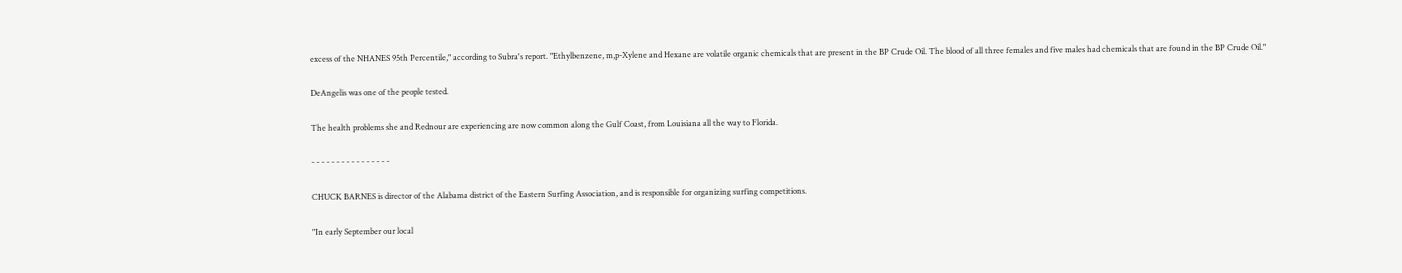excess of the NHANES 95th Percentile," according to Subra's report. "Ethylbenzene, m,p-Xylene and Hexane are volatile organic chemicals that are present in the BP Crude Oil. The blood of all three females and five males had chemicals that are found in the BP Crude Oil."

DeAngelis was one of the people tested.

The health problems she and Rednour are experiencing are now common along the Gulf Coast, from Louisiana all the way to Florida.

- - - - - - - - - - - - - - - -

CHUCK BARNES is director of the Alabama district of the Eastern Surfing Association, and is responsible for organizing surfing competitions.

"In early September our local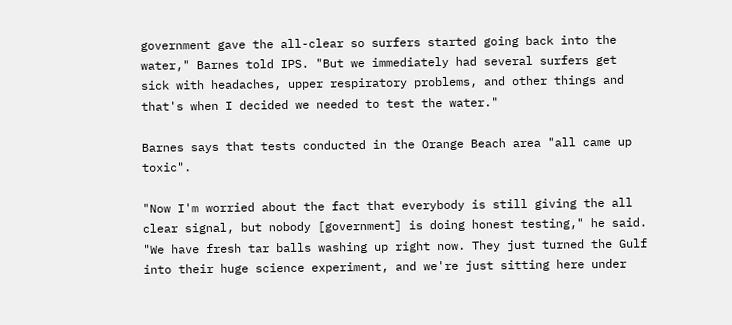government gave the all-clear so surfers started going back into the water," Barnes told IPS. "But we immediately had several surfers get sick with headaches, upper respiratory problems, and other things and that's when I decided we needed to test the water."

Barnes says that tests conducted in the Orange Beach area "all came up toxic".

"Now I'm worried about the fact that everybody is still giving the all clear signal, but nobody [government] is doing honest testing," he said. "We have fresh tar balls washing up right now. They just turned the Gulf into their huge science experiment, and we're just sitting here under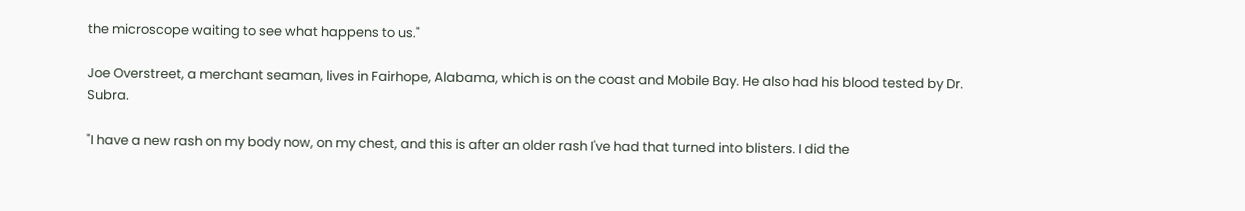the microscope waiting to see what happens to us."

Joe Overstreet, a merchant seaman, lives in Fairhope, Alabama, which is on the coast and Mobile Bay. He also had his blood tested by Dr. Subra.

"I have a new rash on my body now, on my chest, and this is after an older rash I've had that turned into blisters. I did the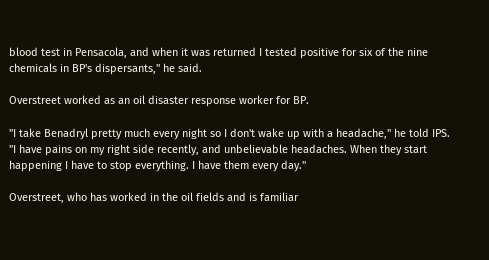blood test in Pensacola, and when it was returned I tested positive for six of the nine chemicals in BP's dispersants," he said.

Overstreet worked as an oil disaster response worker for BP.

"I take Benadryl pretty much every night so I don't wake up with a headache," he told IPS. "I have pains on my right side recently, and unbelievable headaches. When they start happening I have to stop everything. I have them every day."

Overstreet, who has worked in the oil fields and is familiar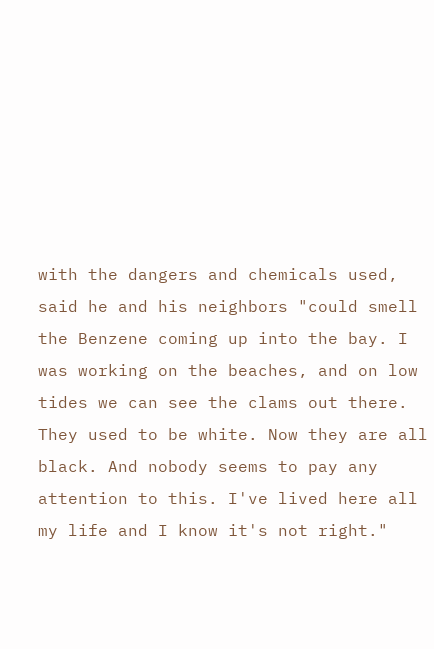with the dangers and chemicals used, said he and his neighbors "could smell the Benzene coming up into the bay. I was working on the beaches, and on low tides we can see the clams out there. They used to be white. Now they are all black. And nobody seems to pay any attention to this. I've lived here all my life and I know it's not right."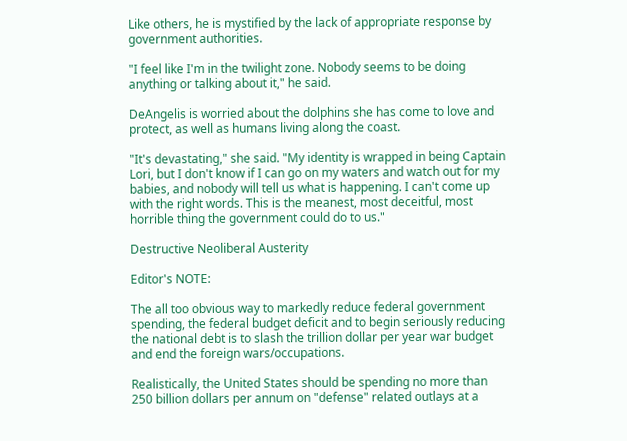Like others, he is mystified by the lack of appropriate response by government authorities.

"I feel like I'm in the twilight zone. Nobody seems to be doing anything or talking about it," he said.

DeAngelis is worried about the dolphins she has come to love and protect, as well as humans living along the coast.

"It's devastating," she said. "My identity is wrapped in being Captain Lori, but I don't know if I can go on my waters and watch out for my babies, and nobody will tell us what is happening. I can't come up with the right words. This is the meanest, most deceitful, most horrible thing the government could do to us."

Destructive Neoliberal Austerity

Editor's NOTE:

The all too obvious way to markedly reduce federal government spending, the federal budget deficit and to begin seriously reducing the national debt is to slash the trillion dollar per year war budget and end the foreign wars/occupations.

Realistically, the United States should be spending no more than 250 billion dollars per annum on "defense" related outlays at a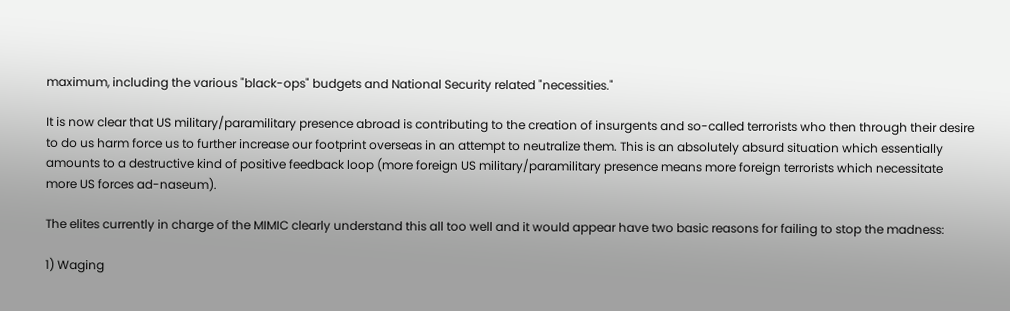maximum, including the various "black-ops" budgets and National Security related "necessities."

It is now clear that US military/paramilitary presence abroad is contributing to the creation of insurgents and so-called terrorists who then through their desire to do us harm force us to further increase our footprint overseas in an attempt to neutralize them. This is an absolutely absurd situation which essentially amounts to a destructive kind of positive feedback loop (more foreign US military/paramilitary presence means more foreign terrorists which necessitate more US forces ad-naseum).

The elites currently in charge of the MIMIC clearly understand this all too well and it would appear have two basic reasons for failing to stop the madness:

1) Waging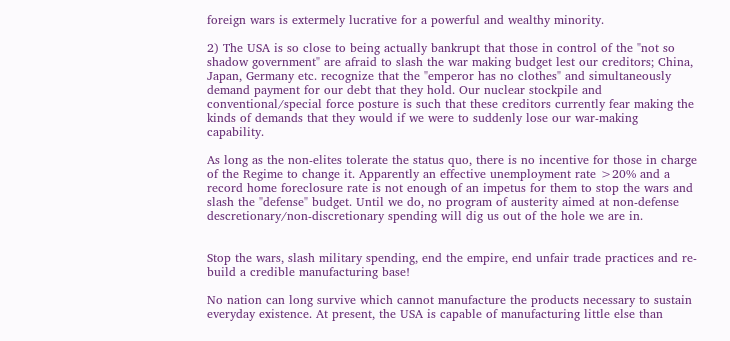foreign wars is extermely lucrative for a powerful and wealthy minority.

2) The USA is so close to being actually bankrupt that those in control of the "not so shadow government" are afraid to slash the war making budget lest our creditors; China, Japan, Germany etc. recognize that the "emperor has no clothes" and simultaneously demand payment for our debt that they hold. Our nuclear stockpile and conventional/special force posture is such that these creditors currently fear making the kinds of demands that they would if we were to suddenly lose our war-making capability.

As long as the non-elites tolerate the status quo, there is no incentive for those in charge of the Regime to change it. Apparently an effective unemployment rate >20% and a record home foreclosure rate is not enough of an impetus for them to stop the wars and slash the "defense" budget. Until we do, no program of austerity aimed at non-defense descretionary/non-discretionary spending will dig us out of the hole we are in.


Stop the wars, slash military spending, end the empire, end unfair trade practices and re-build a credible manufacturing base!

No nation can long survive which cannot manufacture the products necessary to sustain everyday existence. At present, the USA is capable of manufacturing little else than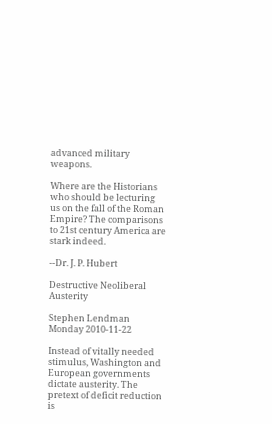advanced military weapons.

Where are the Historians who should be lecturing us on the fall of the Roman Empire? The comparisons to 21st century America are stark indeed.

--Dr. J. P. Hubert

Destructive Neoliberal Austerity

Stephen Lendman
Monday 2010-11-22

Instead of vitally needed stimulus, Washington and European governments dictate austerity. The pretext of deficit reduction is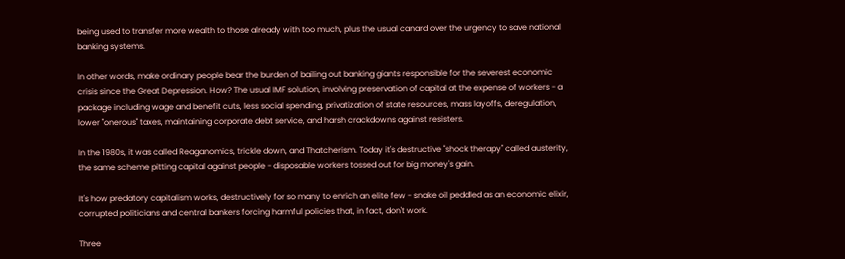being used to transfer more wealth to those already with too much, plus the usual canard over the urgency to save national banking systems.

In other words, make ordinary people bear the burden of bailing out banking giants responsible for the severest economic crisis since the Great Depression. How? The usual IMF solution, involving preservation of capital at the expense of workers - a package including wage and benefit cuts, less social spending, privatization of state resources, mass layoffs, deregulation, lower "onerous" taxes, maintaining corporate debt service, and harsh crackdowns against resisters.

In the 1980s, it was called Reaganomics, trickle down, and Thatcherism. Today it's destructive "shock therapy" called austerity, the same scheme pitting capital against people - disposable workers tossed out for big money's gain.

It's how predatory capitalism works, destructively for so many to enrich an elite few - snake oil peddled as an economic elixir, corrupted politicians and central bankers forcing harmful policies that, in fact, don't work.

Three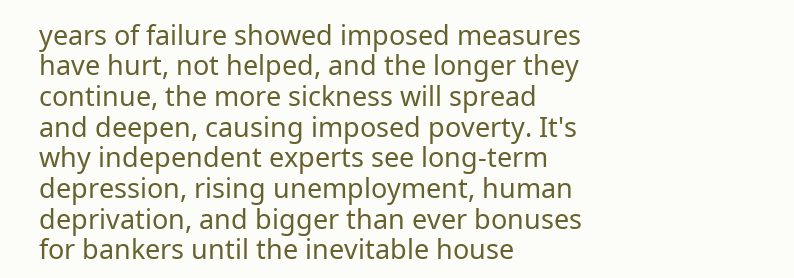years of failure showed imposed measures have hurt, not helped, and the longer they continue, the more sickness will spread and deepen, causing imposed poverty. It's why independent experts see long-term depression, rising unemployment, human deprivation, and bigger than ever bonuses for bankers until the inevitable house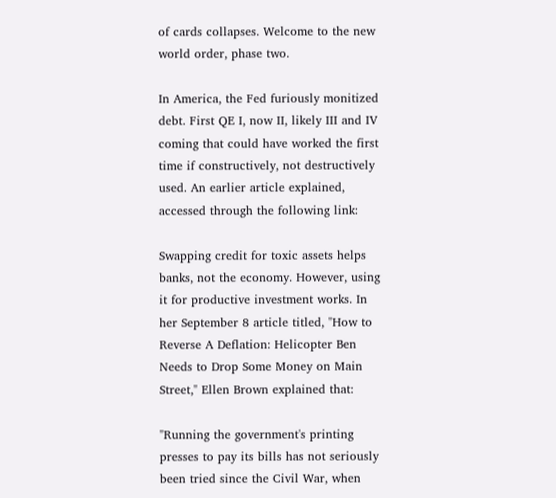of cards collapses. Welcome to the new world order, phase two.

In America, the Fed furiously monitized debt. First QE I, now II, likely III and IV coming that could have worked the first time if constructively, not destructively used. An earlier article explained, accessed through the following link:

Swapping credit for toxic assets helps banks, not the economy. However, using it for productive investment works. In her September 8 article titled, "How to Reverse A Deflation: Helicopter Ben Needs to Drop Some Money on Main Street," Ellen Brown explained that:

"Running the government's printing presses to pay its bills has not seriously been tried since the Civil War, when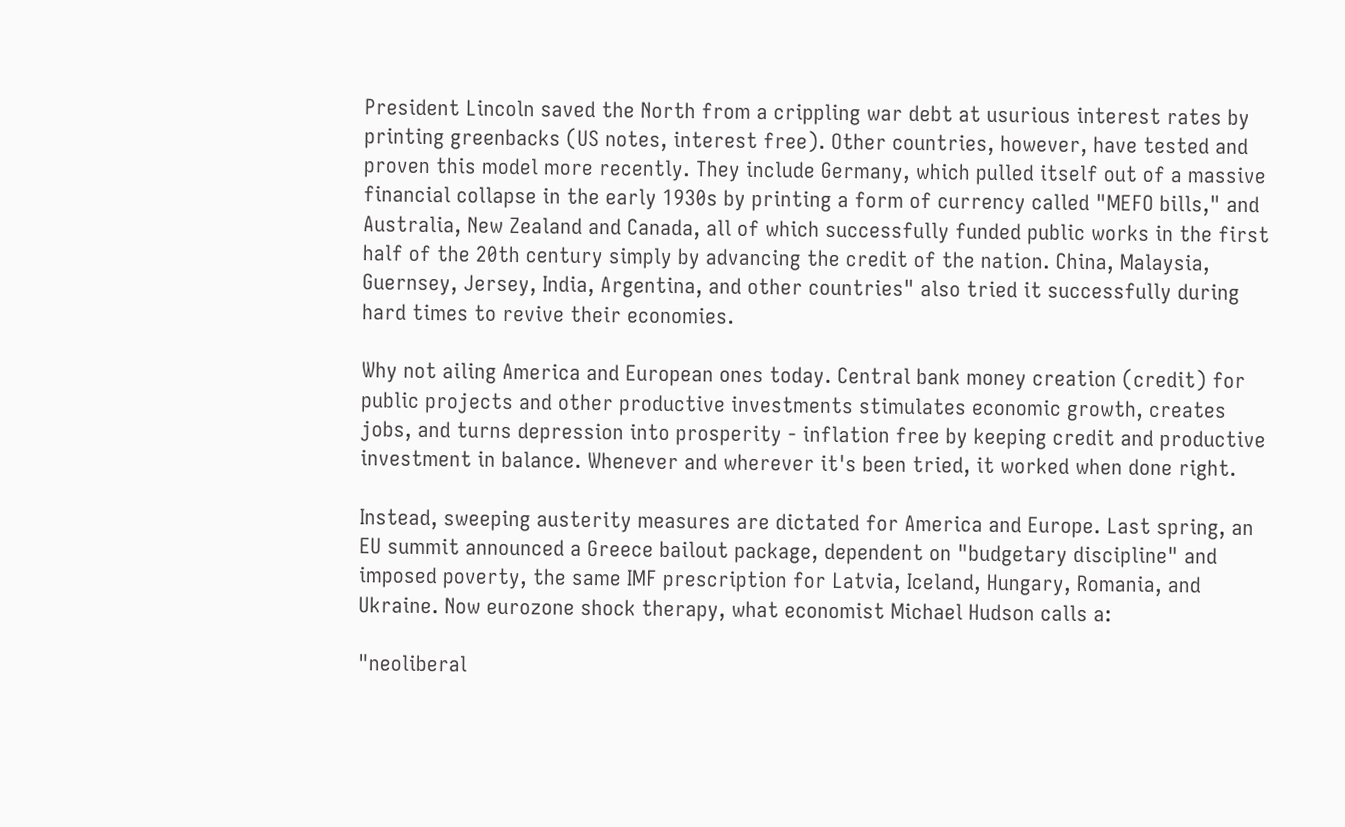President Lincoln saved the North from a crippling war debt at usurious interest rates by printing greenbacks (US notes, interest free). Other countries, however, have tested and proven this model more recently. They include Germany, which pulled itself out of a massive financial collapse in the early 1930s by printing a form of currency called "MEFO bills," and Australia, New Zealand and Canada, all of which successfully funded public works in the first half of the 20th century simply by advancing the credit of the nation. China, Malaysia, Guernsey, Jersey, India, Argentina, and other countries" also tried it successfully during hard times to revive their economies.

Why not ailing America and European ones today. Central bank money creation (credit) for public projects and other productive investments stimulates economic growth, creates jobs, and turns depression into prosperity - inflation free by keeping credit and productive investment in balance. Whenever and wherever it's been tried, it worked when done right.

Instead, sweeping austerity measures are dictated for America and Europe. Last spring, an EU summit announced a Greece bailout package, dependent on "budgetary discipline" and imposed poverty, the same IMF prescription for Latvia, Iceland, Hungary, Romania, and Ukraine. Now eurozone shock therapy, what economist Michael Hudson calls a:

"neoliberal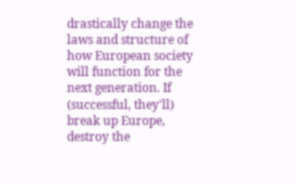drastically change the laws and structure of how European society will function for the next generation. If (successful, they'll) break up Europe, destroy the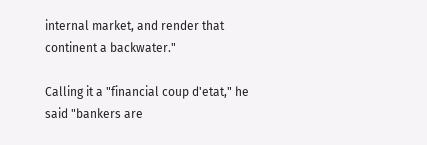internal market, and render that continent a backwater."

Calling it a "financial coup d'etat," he said "bankers are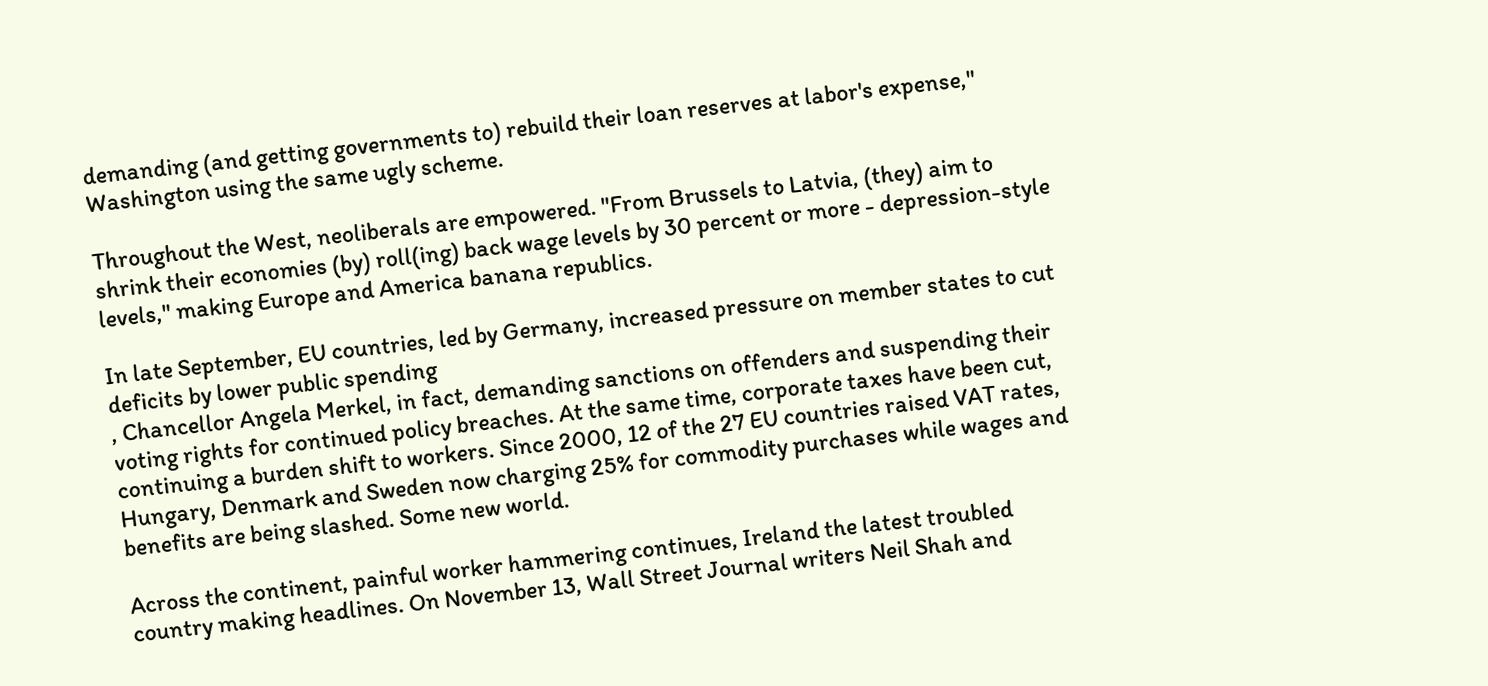demanding (and getting governments to) rebuild their loan reserves at labor's expense," Washington using the same ugly scheme.

Throughout the West, neoliberals are empowered. "From Brussels to Latvia, (they) aim to shrink their economies (by) roll(ing) back wage levels by 30 percent or more - depression-style levels," making Europe and America banana republics.

In late September, EU countries, led by Germany, increased pressure on member states to cut deficits by lower public spending
, Chancellor Angela Merkel, in fact, demanding sanctions on offenders and suspending their voting rights for continued policy breaches. At the same time, corporate taxes have been cut, continuing a burden shift to workers. Since 2000, 12 of the 27 EU countries raised VAT rates, Hungary, Denmark and Sweden now charging 25% for commodity purchases while wages and benefits are being slashed. Some new world.

Across the continent, painful worker hammering continues, Ireland the latest troubled country making headlines. On November 13, Wall Street Journal writers Neil Shah and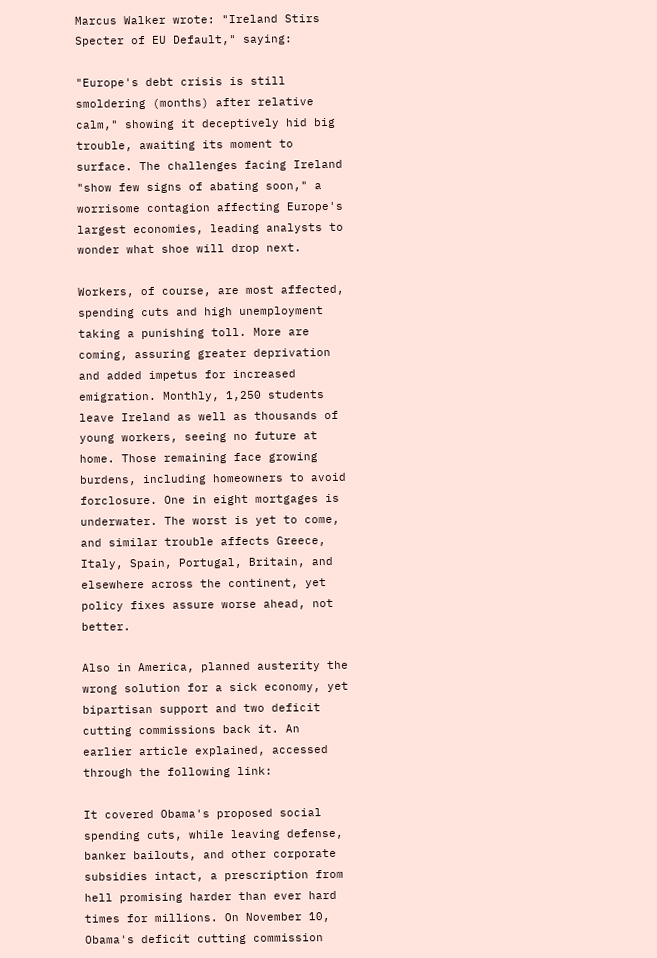Marcus Walker wrote: "Ireland Stirs Specter of EU Default," saying:

"Europe's debt crisis is still smoldering (months) after relative calm," showing it deceptively hid big trouble, awaiting its moment to surface. The challenges facing Ireland "show few signs of abating soon," a worrisome contagion affecting Europe's largest economies, leading analysts to wonder what shoe will drop next.

Workers, of course, are most affected, spending cuts and high unemployment taking a punishing toll. More are coming, assuring greater deprivation and added impetus for increased emigration. Monthly, 1,250 students leave Ireland as well as thousands of young workers, seeing no future at home. Those remaining face growing burdens, including homeowners to avoid forclosure. One in eight mortgages is underwater. The worst is yet to come, and similar trouble affects Greece, Italy, Spain, Portugal, Britain, and elsewhere across the continent, yet policy fixes assure worse ahead, not better.

Also in America, planned austerity the wrong solution for a sick economy, yet bipartisan support and two deficit cutting commissions back it. An earlier article explained, accessed through the following link:

It covered Obama's proposed social spending cuts, while leaving defense, banker bailouts, and other corporate subsidies intact, a prescription from hell promising harder than ever hard times for millions. On November 10, Obama's deficit cutting commission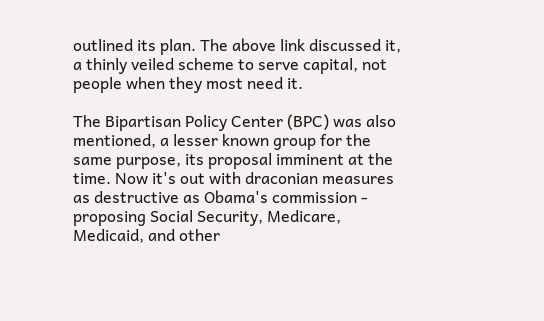outlined its plan. The above link discussed it, a thinly veiled scheme to serve capital, not people when they most need it.

The Bipartisan Policy Center (BPC) was also mentioned, a lesser known group for the same purpose, its proposal imminent at the time. Now it's out with draconian measures as destructive as Obama's commission - proposing Social Security, Medicare, Medicaid, and other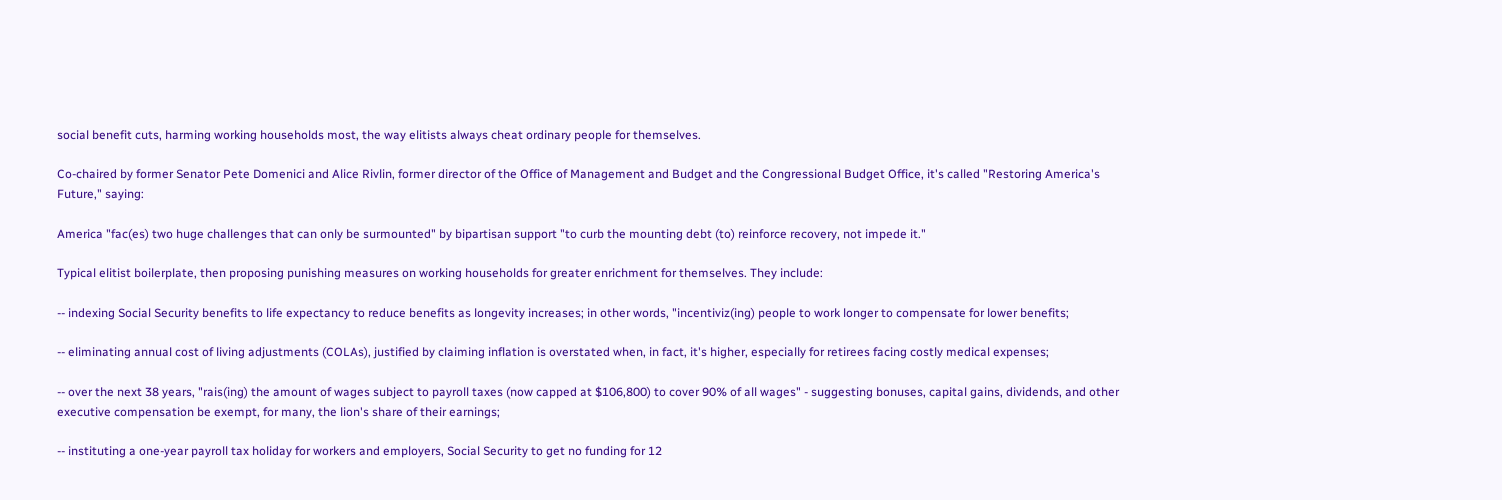social benefit cuts, harming working households most, the way elitists always cheat ordinary people for themselves.

Co-chaired by former Senator Pete Domenici and Alice Rivlin, former director of the Office of Management and Budget and the Congressional Budget Office, it's called "Restoring America's Future," saying:

America "fac(es) two huge challenges that can only be surmounted" by bipartisan support "to curb the mounting debt (to) reinforce recovery, not impede it."

Typical elitist boilerplate, then proposing punishing measures on working households for greater enrichment for themselves. They include:

-- indexing Social Security benefits to life expectancy to reduce benefits as longevity increases; in other words, "incentiviz(ing) people to work longer to compensate for lower benefits;

-- eliminating annual cost of living adjustments (COLAs), justified by claiming inflation is overstated when, in fact, it's higher, especially for retirees facing costly medical expenses;

-- over the next 38 years, "rais(ing) the amount of wages subject to payroll taxes (now capped at $106,800) to cover 90% of all wages" - suggesting bonuses, capital gains, dividends, and other executive compensation be exempt, for many, the lion's share of their earnings;

-- instituting a one-year payroll tax holiday for workers and employers, Social Security to get no funding for 12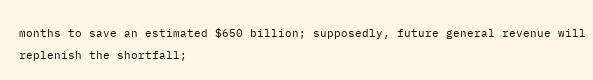months to save an estimated $650 billion; supposedly, future general revenue will replenish the shortfall;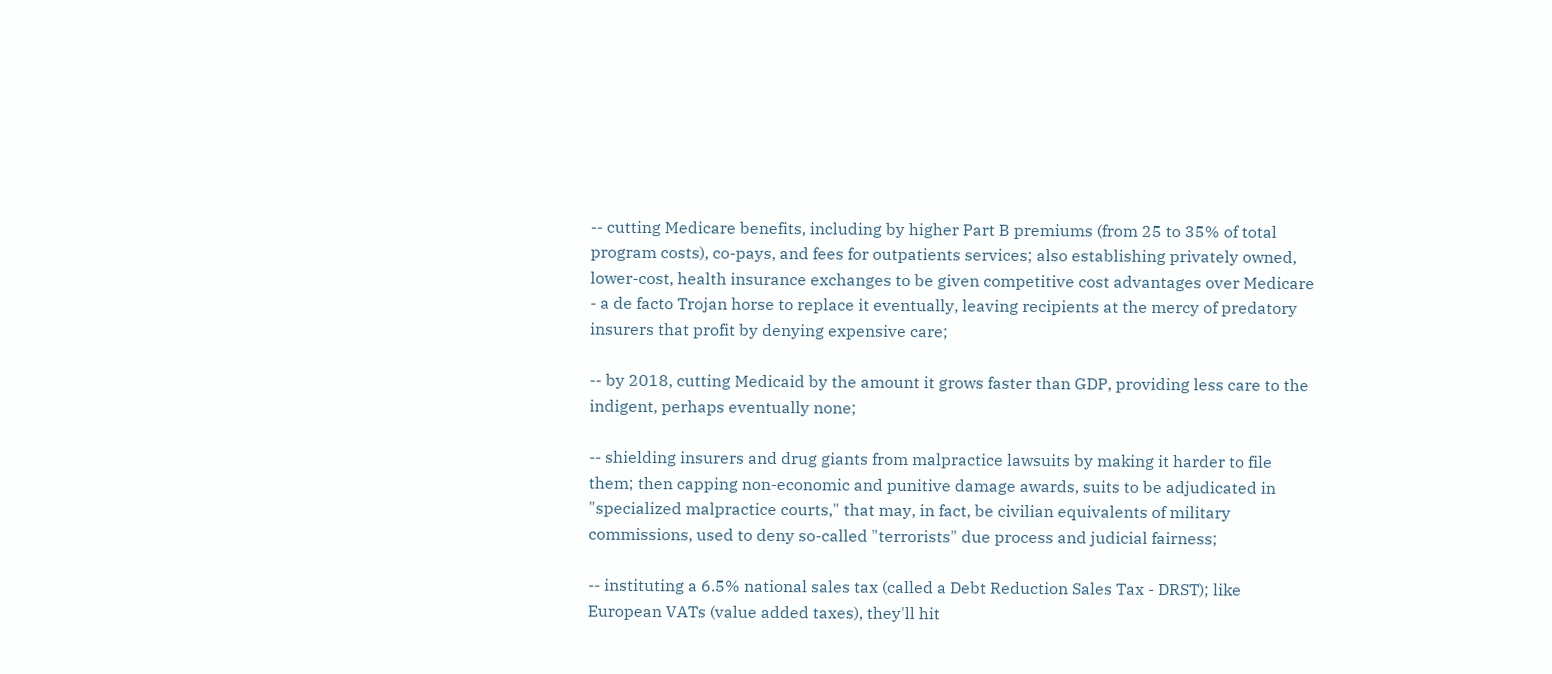-- cutting Medicare benefits, including by higher Part B premiums (from 25 to 35% of total program costs), co-pays, and fees for outpatients services; also establishing privately owned, lower-cost, health insurance exchanges to be given competitive cost advantages over Medicare - a de facto Trojan horse to replace it eventually, leaving recipients at the mercy of predatory insurers that profit by denying expensive care;

-- by 2018, cutting Medicaid by the amount it grows faster than GDP, providing less care to the indigent, perhaps eventually none;

-- shielding insurers and drug giants from malpractice lawsuits by making it harder to file them; then capping non-economic and punitive damage awards, suits to be adjudicated in "specialized malpractice courts," that may, in fact, be civilian equivalents of military commissions, used to deny so-called "terrorists" due process and judicial fairness;

-- instituting a 6.5% national sales tax (called a Debt Reduction Sales Tax - DRST); like European VATs (value added taxes), they'll hit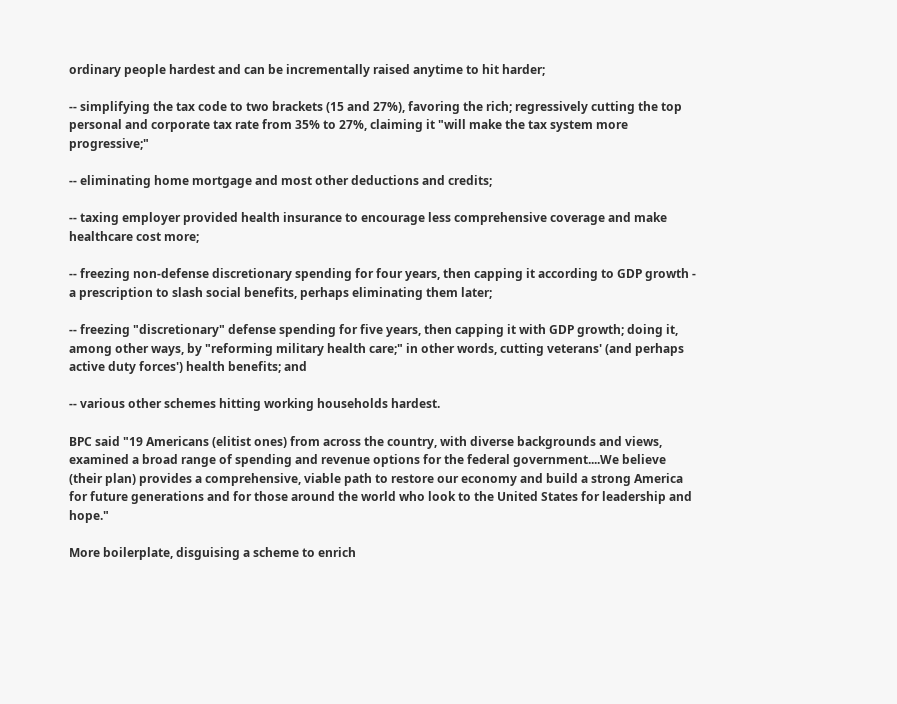ordinary people hardest and can be incrementally raised anytime to hit harder;

-- simplifying the tax code to two brackets (15 and 27%), favoring the rich; regressively cutting the top personal and corporate tax rate from 35% to 27%, claiming it "will make the tax system more progressive;"

-- eliminating home mortgage and most other deductions and credits;

-- taxing employer provided health insurance to encourage less comprehensive coverage and make healthcare cost more;

-- freezing non-defense discretionary spending for four years, then capping it according to GDP growth - a prescription to slash social benefits, perhaps eliminating them later;

-- freezing "discretionary" defense spending for five years, then capping it with GDP growth; doing it, among other ways, by "reforming military health care;" in other words, cutting veterans' (and perhaps active duty forces') health benefits; and

-- various other schemes hitting working households hardest.

BPC said "19 Americans (elitist ones) from across the country, with diverse backgrounds and views, examined a broad range of spending and revenue options for the federal government....We believe (their plan) provides a comprehensive, viable path to restore our economy and build a strong America for future generations and for those around the world who look to the United States for leadership and hope."

More boilerplate, disguising a scheme to enrich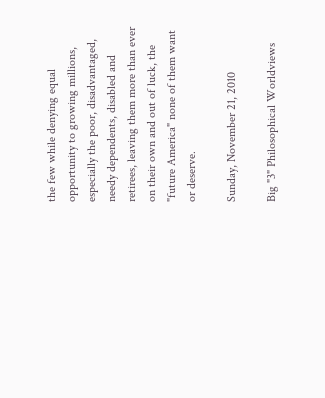the few while denying equal opportunity to growing millions, especially the poor, disadvantaged, needy dependents, disabled and retirees, leaving them more than ever on their own and out of luck, the "future America" none of them want or deserve.

Sunday, November 21, 2010

Big "3" Philosophical Worldviews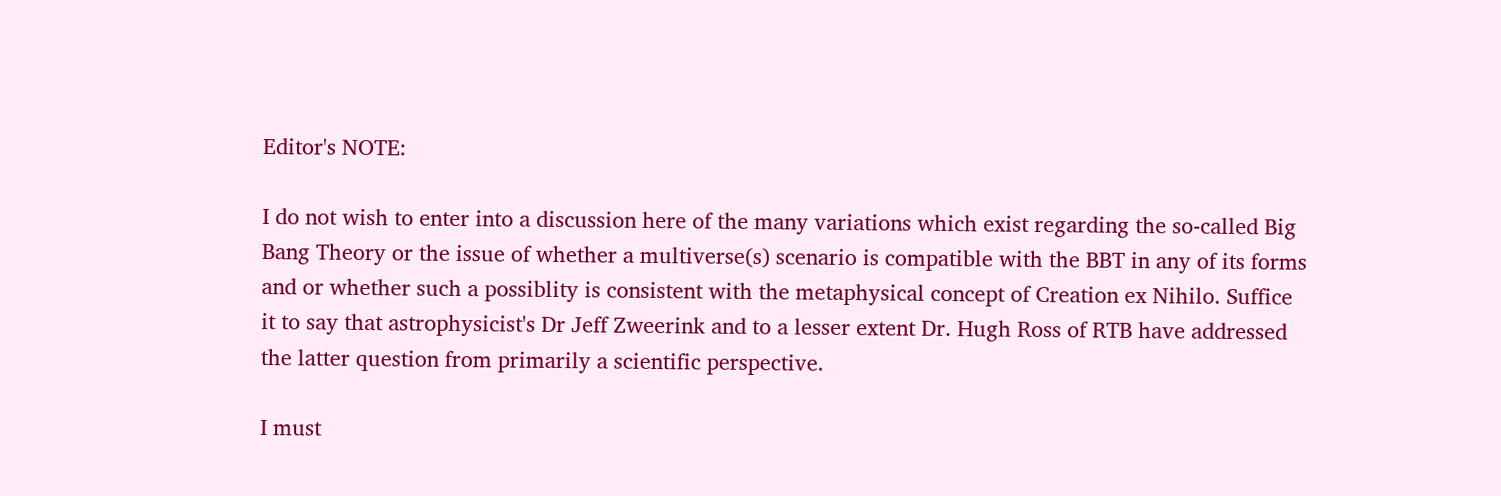Editor's NOTE:

I do not wish to enter into a discussion here of the many variations which exist regarding the so-called Big Bang Theory or the issue of whether a multiverse(s) scenario is compatible with the BBT in any of its forms and or whether such a possiblity is consistent with the metaphysical concept of Creation ex Nihilo. Suffice it to say that astrophysicist's Dr Jeff Zweerink and to a lesser extent Dr. Hugh Ross of RTB have addressed the latter question from primarily a scientific perspective.

I must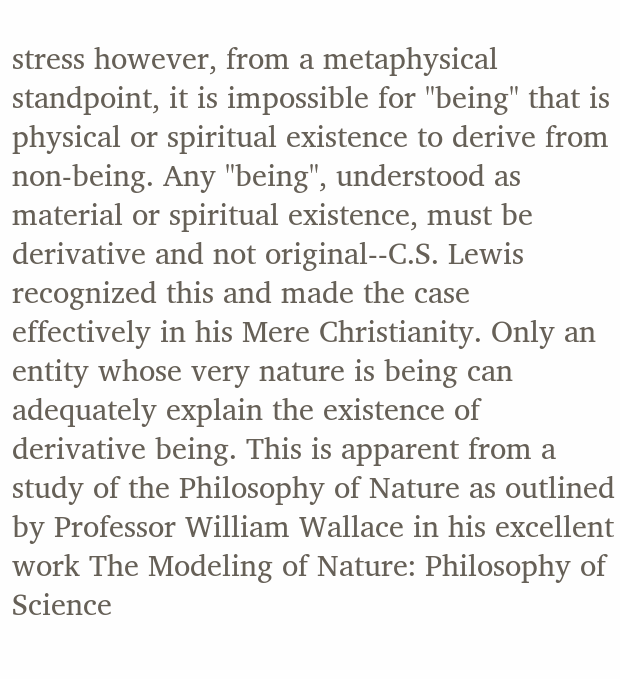stress however, from a metaphysical standpoint, it is impossible for "being" that is physical or spiritual existence to derive from non-being. Any "being", understood as material or spiritual existence, must be derivative and not original--C.S. Lewis recognized this and made the case effectively in his Mere Christianity. Only an entity whose very nature is being can adequately explain the existence of derivative being. This is apparent from a study of the Philosophy of Nature as outlined by Professor William Wallace in his excellent work The Modeling of Nature: Philosophy of Science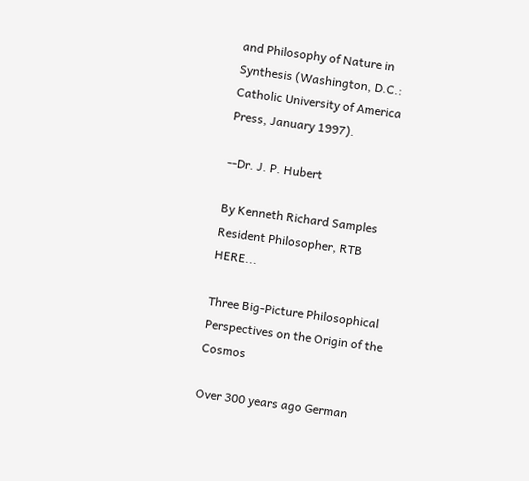and Philosophy of Nature in Synthesis (Washington, D.C.: Catholic University of America Press, January 1997).

--Dr. J. P. Hubert

By Kenneth Richard Samples
Resident Philosopher, RTB HERE...

Three Big-Picture Philosophical Perspectives on the Origin of the Cosmos

Over 300 years ago German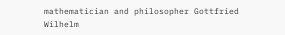mathematician and philosopher Gottfried Wilhelm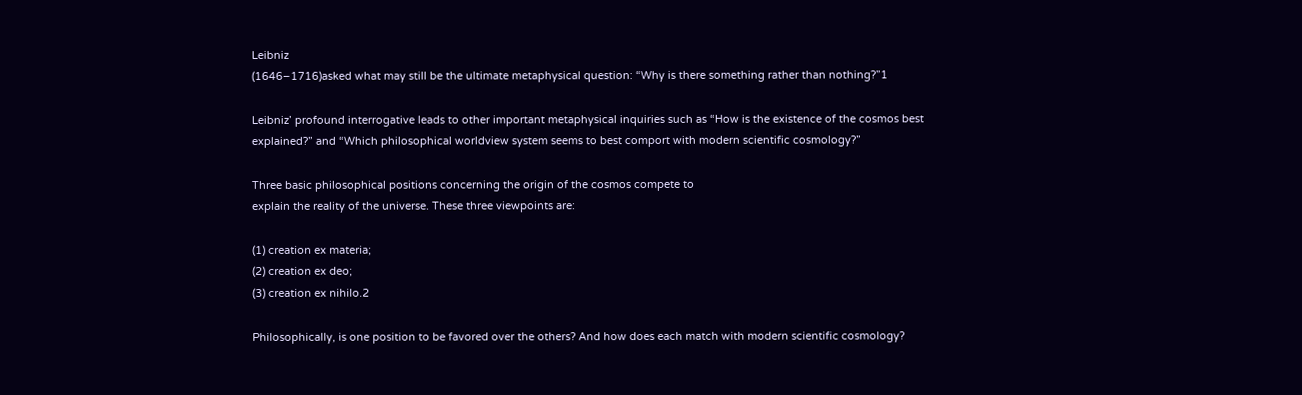Leibniz
(1646–1716)asked what may still be the ultimate metaphysical question: “Why is there something rather than nothing?”1

Leibniz’ profound interrogative leads to other important metaphysical inquiries such as “How is the existence of the cosmos best explained?” and “Which philosophical worldview system seems to best comport with modern scientific cosmology?”

Three basic philosophical positions concerning the origin of the cosmos compete to
explain the reality of the universe. These three viewpoints are:

(1) creation ex materia;
(2) creation ex deo;
(3) creation ex nihilo.2

Philosophically, is one position to be favored over the others? And how does each match with modern scientific cosmology?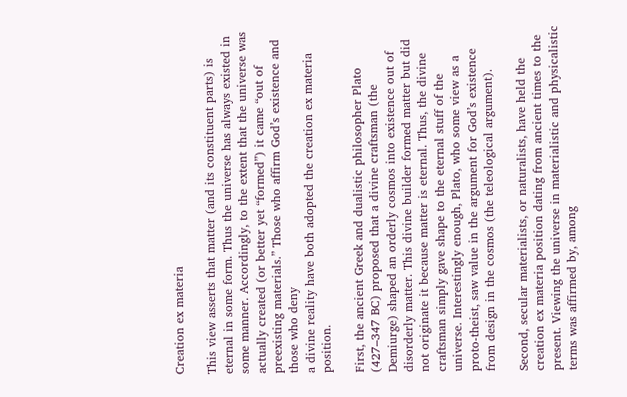Creation ex materia

This view asserts that matter (and its constituent parts) is eternal in some form. Thus the universe has always existed in some manner. Accordingly, to the extent that the universe was actually created (or better yet “formed”) it came “out of preexisting materials.” Those who affirm God’s existence and those who deny
a divine reality have both adopted the creation ex materia position.

First, the ancient Greek and dualistic philosopher Plato (427–347 BC) proposed that a divine craftsman (the Demiurge) shaped an orderly cosmos into existence out of disorderly matter. This divine builder formed matter but did not originate it because matter is eternal. Thus, the divine craftsman simply gave shape to the eternal stuff of the universe. Interestingly enough, Plato, who some view as a proto-theist, saw value in the argument for God’s existence from design in the cosmos (the teleological argument).

Second, secular materialists, or naturalists, have held the creation ex materia position dating from ancient times to the present. Viewing the universe in materialistic and physicalistic terms was affirmed by, among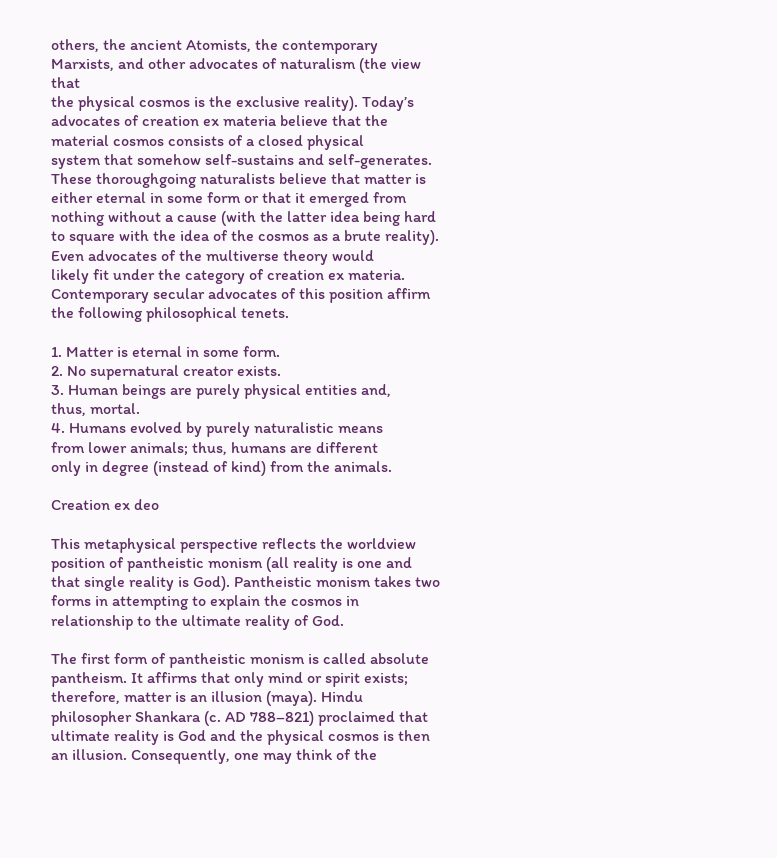others, the ancient Atomists, the contemporary Marxists, and other advocates of naturalism (the view that
the physical cosmos is the exclusive reality). Today’s advocates of creation ex materia believe that the material cosmos consists of a closed physical
system that somehow self-sustains and self-generates. These thoroughgoing naturalists believe that matter is either eternal in some form or that it emerged from nothing without a cause (with the latter idea being hard to square with the idea of the cosmos as a brute reality). Even advocates of the multiverse theory would
likely fit under the category of creation ex materia. Contemporary secular advocates of this position affirm the following philosophical tenets.

1. Matter is eternal in some form.
2. No supernatural creator exists.
3. Human beings are purely physical entities and,
thus, mortal.
4. Humans evolved by purely naturalistic means
from lower animals; thus, humans are different
only in degree (instead of kind) from the animals.

Creation ex deo

This metaphysical perspective reflects the worldview position of pantheistic monism (all reality is one and that single reality is God). Pantheistic monism takes two forms in attempting to explain the cosmos in relationship to the ultimate reality of God.

The first form of pantheistic monism is called absolute pantheism. It affirms that only mind or spirit exists; therefore, matter is an illusion (maya). Hindu philosopher Shankara (c. AD 788–821) proclaimed that ultimate reality is God and the physical cosmos is then an illusion. Consequently, one may think of the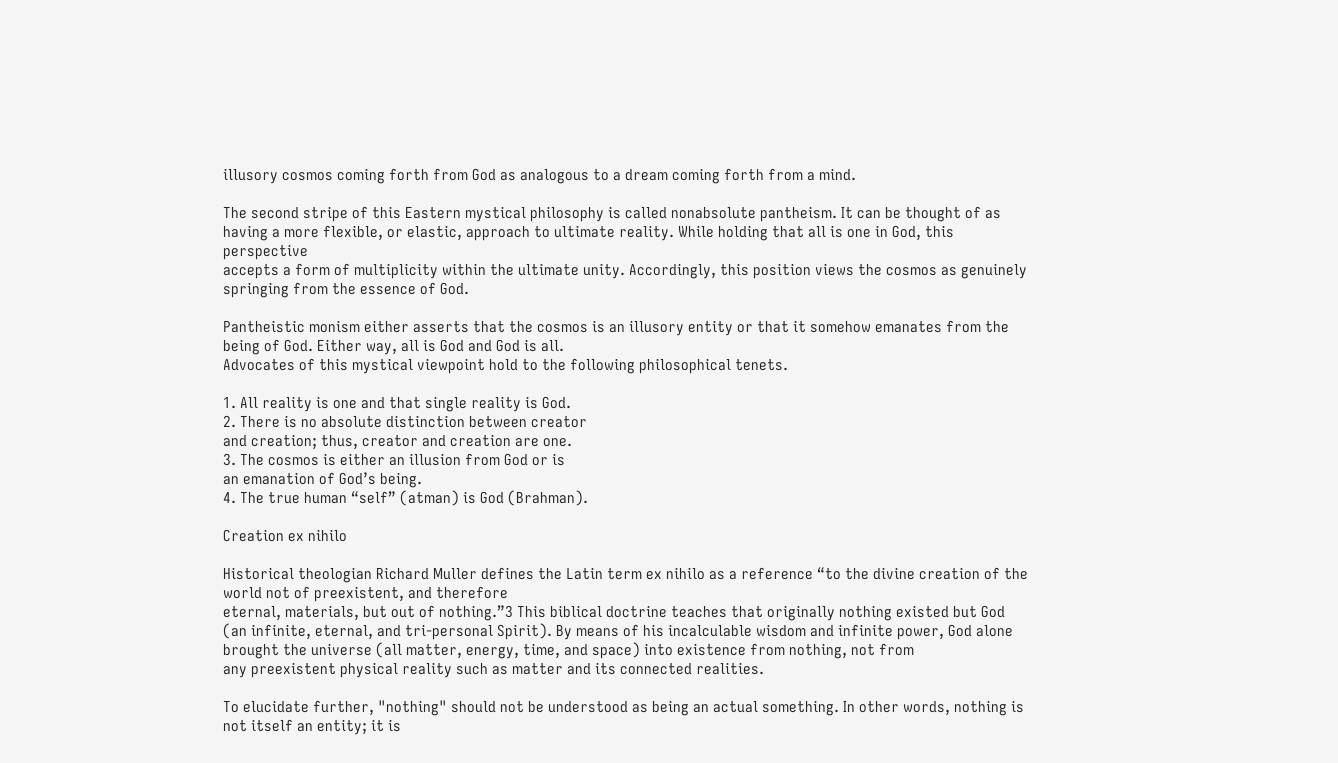illusory cosmos coming forth from God as analogous to a dream coming forth from a mind.

The second stripe of this Eastern mystical philosophy is called nonabsolute pantheism. It can be thought of as having a more flexible, or elastic, approach to ultimate reality. While holding that all is one in God, this perspective
accepts a form of multiplicity within the ultimate unity. Accordingly, this position views the cosmos as genuinely springing from the essence of God.

Pantheistic monism either asserts that the cosmos is an illusory entity or that it somehow emanates from the being of God. Either way, all is God and God is all.
Advocates of this mystical viewpoint hold to the following philosophical tenets.

1. All reality is one and that single reality is God.
2. There is no absolute distinction between creator
and creation; thus, creator and creation are one.
3. The cosmos is either an illusion from God or is
an emanation of God’s being.
4. The true human “self” (atman) is God (Brahman).

Creation ex nihilo

Historical theologian Richard Muller defines the Latin term ex nihilo as a reference “to the divine creation of the world not of preexistent, and therefore
eternal, materials, but out of nothing.”3 This biblical doctrine teaches that originally nothing existed but God (an infinite, eternal, and tri-personal Spirit). By means of his incalculable wisdom and infinite power, God alone brought the universe (all matter, energy, time, and space) into existence from nothing, not from
any preexistent physical reality such as matter and its connected realities.

To elucidate further, "nothing" should not be understood as being an actual something. In other words, nothing is not itself an entity; it is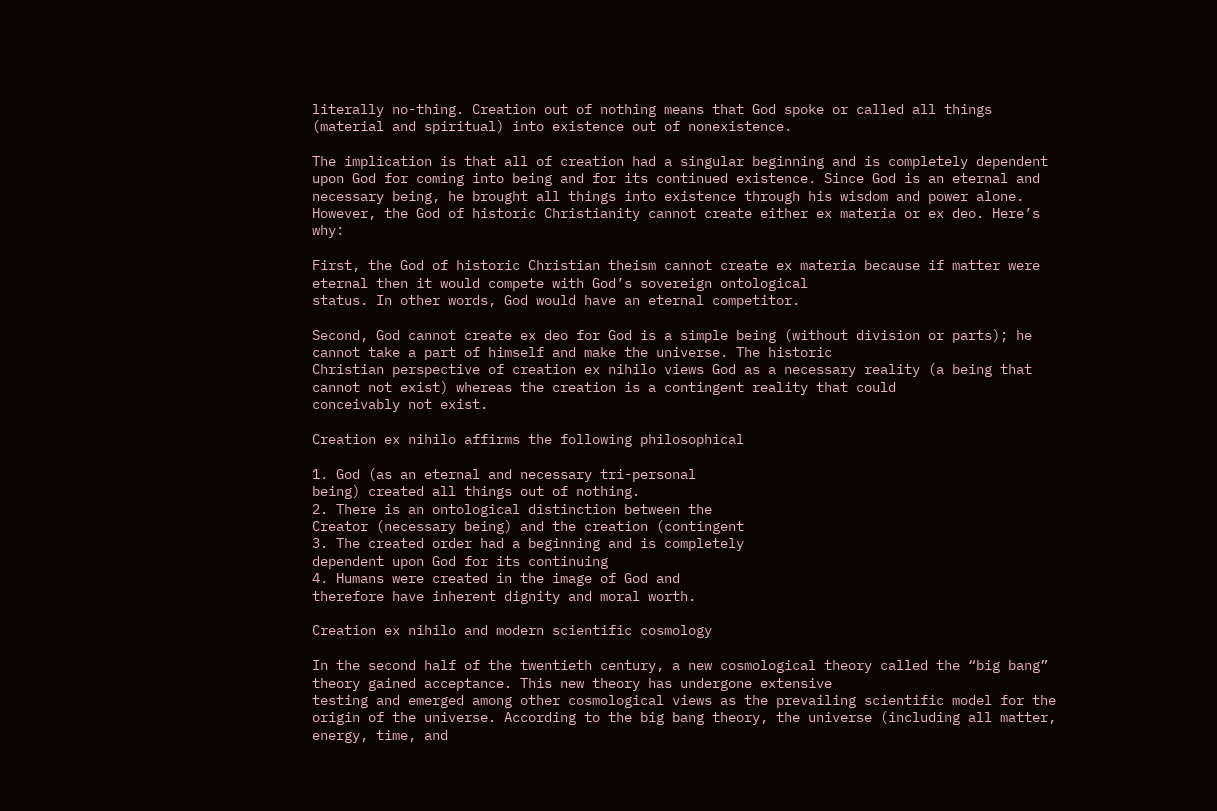literally no-thing. Creation out of nothing means that God spoke or called all things (material and spiritual) into existence out of nonexistence.

The implication is that all of creation had a singular beginning and is completely dependent upon God for coming into being and for its continued existence. Since God is an eternal and necessary being, he brought all things into existence through his wisdom and power alone. However, the God of historic Christianity cannot create either ex materia or ex deo. Here’s why:

First, the God of historic Christian theism cannot create ex materia because if matter were eternal then it would compete with God’s sovereign ontological
status. In other words, God would have an eternal competitor.

Second, God cannot create ex deo for God is a simple being (without division or parts); he cannot take a part of himself and make the universe. The historic
Christian perspective of creation ex nihilo views God as a necessary reality (a being that cannot not exist) whereas the creation is a contingent reality that could
conceivably not exist.

Creation ex nihilo affirms the following philosophical

1. God (as an eternal and necessary tri-personal
being) created all things out of nothing.
2. There is an ontological distinction between the
Creator (necessary being) and the creation (contingent
3. The created order had a beginning and is completely
dependent upon God for its continuing
4. Humans were created in the image of God and
therefore have inherent dignity and moral worth.

Creation ex nihilo and modern scientific cosmology

In the second half of the twentieth century, a new cosmological theory called the “big bang” theory gained acceptance. This new theory has undergone extensive
testing and emerged among other cosmological views as the prevailing scientific model for the origin of the universe. According to the big bang theory, the universe (including all matter, energy, time, and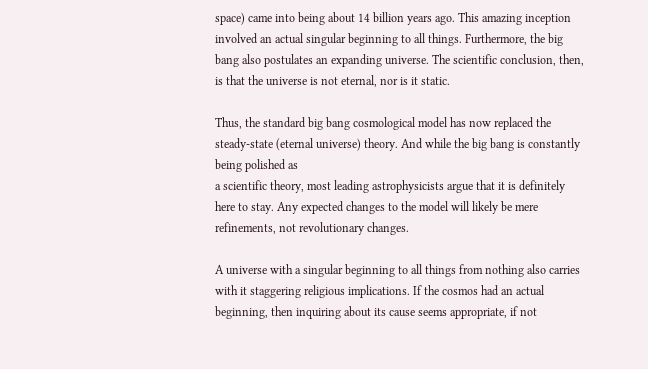space) came into being about 14 billion years ago. This amazing inception involved an actual singular beginning to all things. Furthermore, the big bang also postulates an expanding universe. The scientific conclusion, then, is that the universe is not eternal, nor is it static.

Thus, the standard big bang cosmological model has now replaced the steady-state (eternal universe) theory. And while the big bang is constantly being polished as
a scientific theory, most leading astrophysicists argue that it is definitely here to stay. Any expected changes to the model will likely be mere refinements, not revolutionary changes.

A universe with a singular beginning to all things from nothing also carries with it staggering religious implications. If the cosmos had an actual beginning, then inquiring about its cause seems appropriate, if not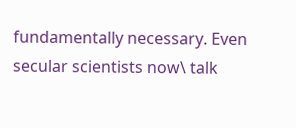fundamentally necessary. Even secular scientists now\ talk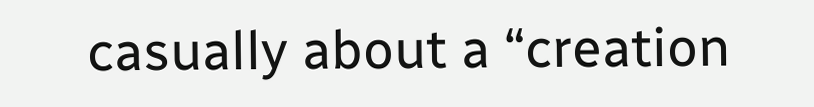casually about a “creation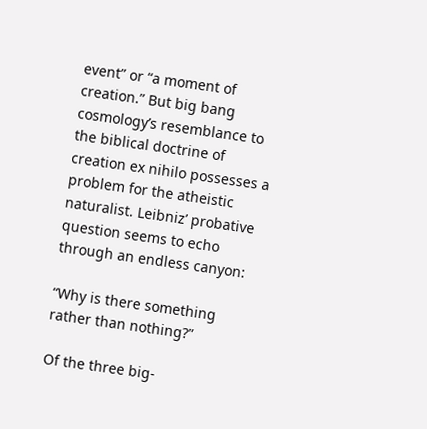event” or “a moment of
creation.” But big bang cosmology’s resemblance to the biblical doctrine of creation ex nihilo possesses a problem for the atheistic naturalist. Leibniz’ probative
question seems to echo through an endless canyon:

“Why is there something rather than nothing?”

Of the three big-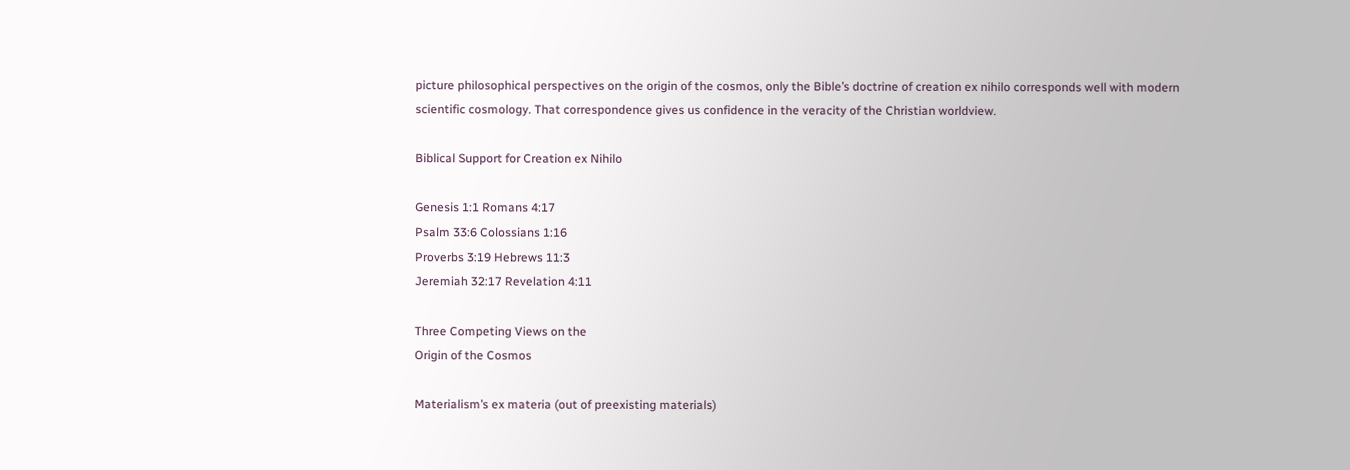picture philosophical perspectives on the origin of the cosmos, only the Bible’s doctrine of creation ex nihilo corresponds well with modern
scientific cosmology. That correspondence gives us confidence in the veracity of the Christian worldview.

Biblical Support for Creation ex Nihilo

Genesis 1:1 Romans 4:17
Psalm 33:6 Colossians 1:16
Proverbs 3:19 Hebrews 11:3
Jeremiah 32:17 Revelation 4:11

Three Competing Views on the
Origin of the Cosmos

Materialism’s ex materia (out of preexisting materials)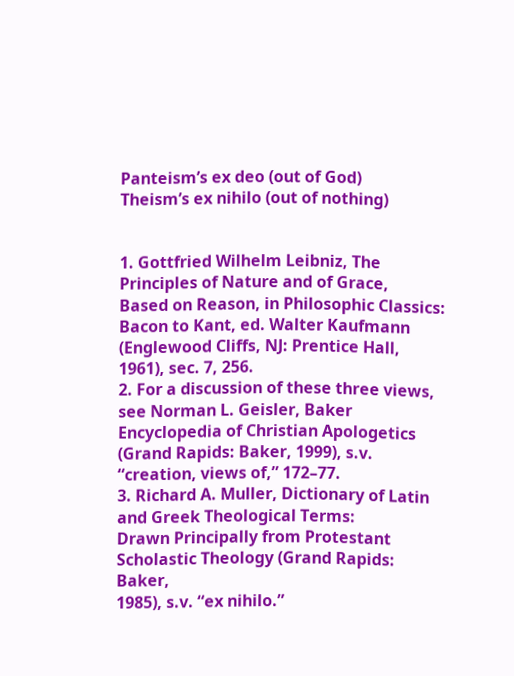Panteism’s ex deo (out of God)
Theism’s ex nihilo (out of nothing)


1. Gottfried Wilhelm Leibniz, The Principles of Nature and of Grace,
Based on Reason, in Philosophic Classics: Bacon to Kant, ed. Walter Kaufmann
(Englewood Cliffs, NJ: Prentice Hall, 1961), sec. 7, 256.
2. For a discussion of these three views, see Norman L. Geisler, Baker
Encyclopedia of Christian Apologetics (Grand Rapids: Baker, 1999), s.v.
“creation, views of,” 172–77.
3. Richard A. Muller, Dictionary of Latin and Greek Theological Terms:
Drawn Principally from Protestant Scholastic Theology (Grand Rapids: Baker,
1985), s.v. “ex nihilo.”